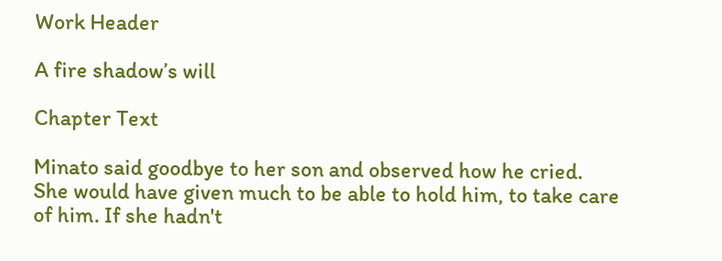Work Header

A fire shadow’s will

Chapter Text

Minato said goodbye to her son and observed how he cried. She would have given much to be able to hold him, to take care of him. If she hadn't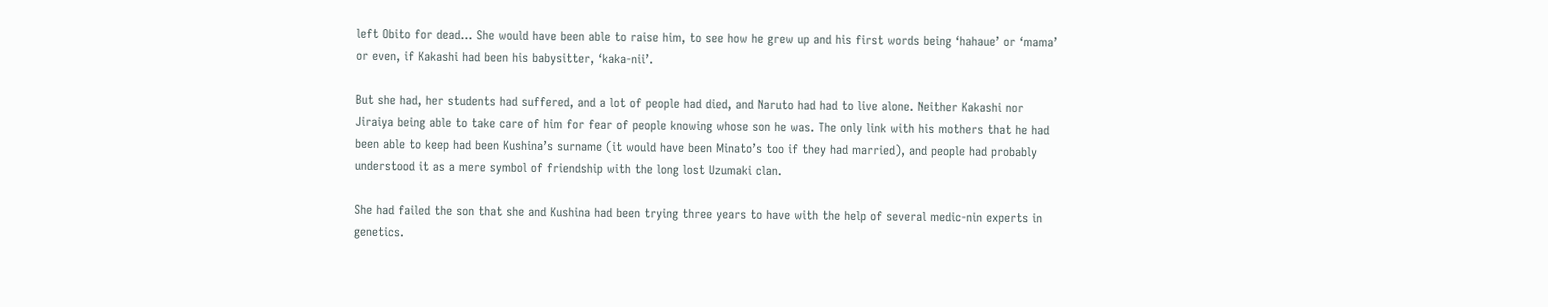left Obito for dead... She would have been able to raise him, to see how he grew up and his first words being ‘hahaue’ or ‘mama’ or even, if Kakashi had been his babysitter, ‘kaka-nii’.

But she had, her students had suffered, and a lot of people had died, and Naruto had had to live alone. Neither Kakashi nor Jiraiya being able to take care of him for fear of people knowing whose son he was. The only link with his mothers that he had been able to keep had been Kushina’s surname (it would have been Minato’s too if they had married), and people had probably understood it as a mere symbol of friendship with the long lost Uzumaki clan.

She had failed the son that she and Kushina had been trying three years to have with the help of several medic-nin experts in genetics.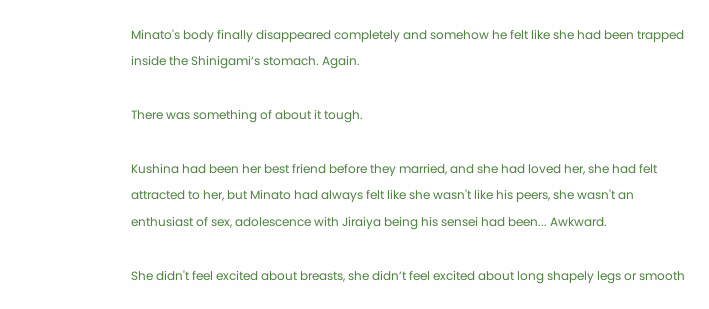Minato's body finally disappeared completely and somehow he felt like she had been trapped inside the Shinigami‘s stomach. Again.

There was something of about it tough.

Kushina had been her best friend before they married, and she had loved her, she had felt attracted to her, but Minato had always felt like she wasn't like his peers, she wasn't an enthusiast of sex, adolescence with Jiraiya being his sensei had been... Awkward.

She didn't feel excited about breasts, she didn’t feel excited about long shapely legs or smooth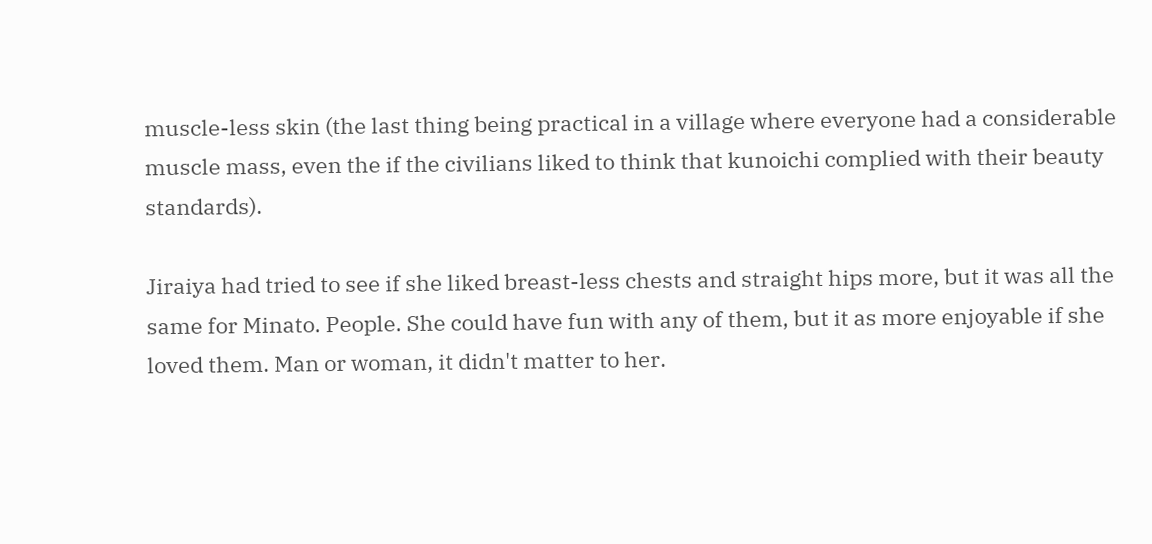muscle-less skin (the last thing being practical in a village where everyone had a considerable muscle mass, even the if the civilians liked to think that kunoichi complied with their beauty standards).

Jiraiya had tried to see if she liked breast-less chests and straight hips more, but it was all the same for Minato. People. She could have fun with any of them, but it as more enjoyable if she loved them. Man or woman, it didn't matter to her.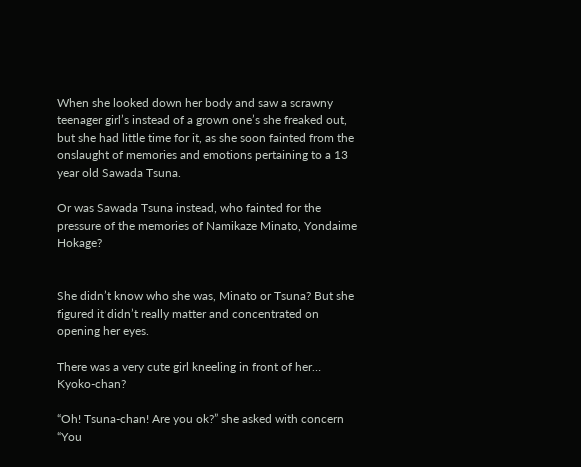When she looked down her body and saw a scrawny teenager girl’s instead of a grown one’s she freaked out, but she had little time for it, as she soon fainted from the onslaught of memories and emotions pertaining to a 13 year old Sawada Tsuna.

Or was Sawada Tsuna instead, who fainted for the pressure of the memories of Namikaze Minato, Yondaime Hokage?


She didn’t know who she was, Minato or Tsuna? But she figured it didn’t really matter and concentrated on opening her eyes.

There was a very cute girl kneeling in front of her… Kyoko-chan?

“Oh! Tsuna-chan! Are you ok?” she asked with concern “You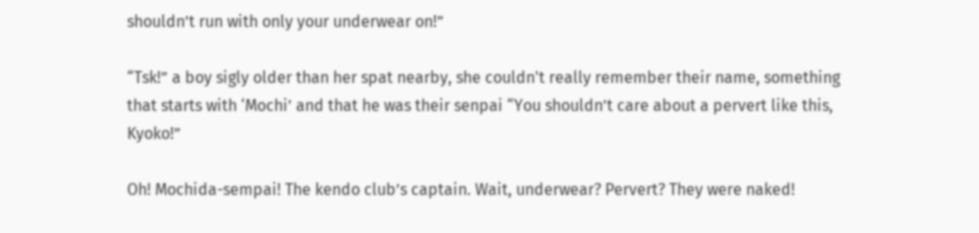shouldn’t run with only your underwear on!”

“Tsk!” a boy sigly older than her spat nearby, she couldn't really remember their name, something that starts with ‘Mochi’ and that he was their senpai “You shouldn’t care about a pervert like this, Kyoko!”

Oh! Mochida-sempai! The kendo club’s captain. Wait, underwear? Pervert? They were naked!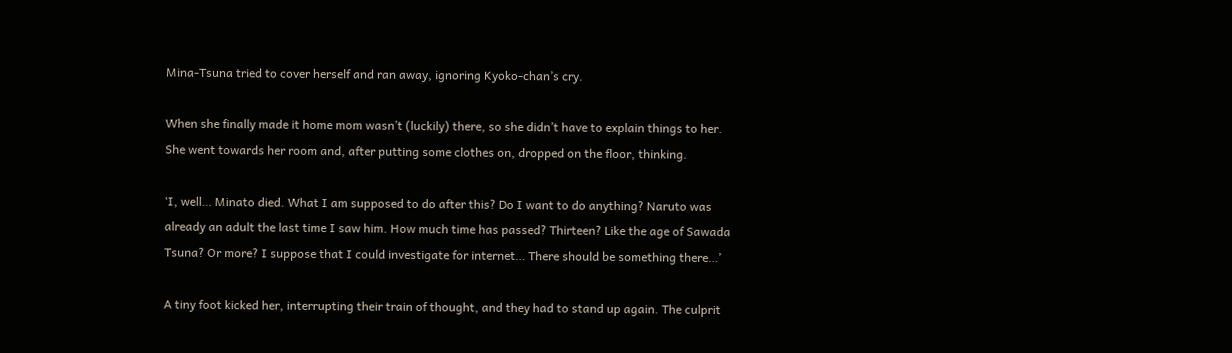Mina-Tsuna tried to cover herself and ran away, ignoring Kyoko-chan’s cry.

When she finally made it home mom wasn’t (luckily) there, so she didn’t have to explain things to her. She went towards her room and, after putting some clothes on, dropped on the floor, thinking.

‘I, well… Minato died. What I am supposed to do after this? Do I want to do anything? Naruto was already an adult the last time I saw him. How much time has passed? Thirteen? Like the age of Sawada Tsuna? Or more? I suppose that I could investigate for internet… There should be something there…’

A tiny foot kicked her, interrupting their train of thought, and they had to stand up again. The culprit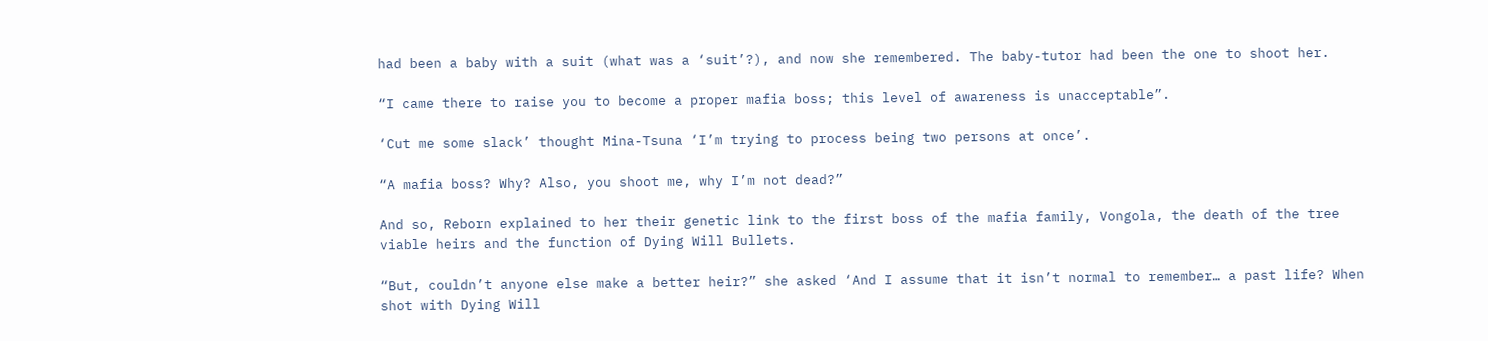had been a baby with a suit (what was a ‘suit’?), and now she remembered. The baby-tutor had been the one to shoot her.

“I came there to raise you to become a proper mafia boss; this level of awareness is unacceptable”.

‘Cut me some slack’ thought Mina-Tsuna ‘I’m trying to process being two persons at once’.

“A mafia boss? Why? Also, you shoot me, why I’m not dead?”

And so, Reborn explained to her their genetic link to the first boss of the mafia family, Vongola, the death of the tree viable heirs and the function of Dying Will Bullets.

“But, couldn’t anyone else make a better heir?” she asked ‘And I assume that it isn’t normal to remember… a past life? When shot with Dying Will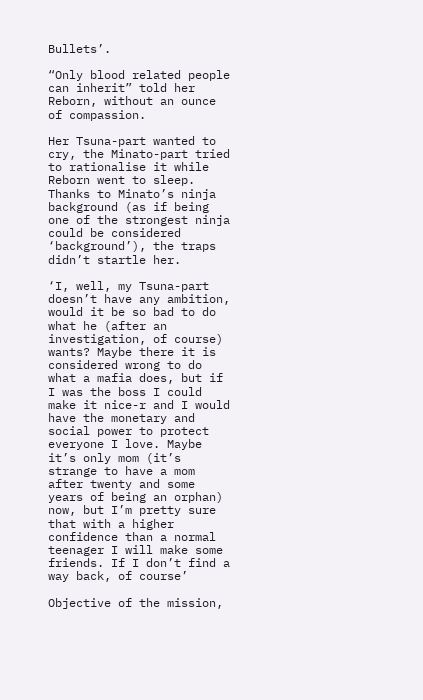Bullets’.

“Only blood related people can inherit” told her Reborn, without an ounce of compassion.

Her Tsuna-part wanted to cry, the Minato-part tried to rationalise it while Reborn went to sleep. Thanks to Minato’s ninja background (as if being one of the strongest ninja could be considered ‘background’), the traps didn’t startle her.

‘I, well, my Tsuna-part doesn’t have any ambition, would it be so bad to do what he (after an investigation, of course) wants? Maybe there it is considered wrong to do what a mafia does, but if I was the boss I could make it nice-r and I would have the monetary and social power to protect everyone I love. Maybe it’s only mom (it’s strange to have a mom after twenty and some years of being an orphan) now, but I’m pretty sure that with a higher confidence than a normal teenager I will make some friends. If I don’t find a way back, of course’

Objective of the mission,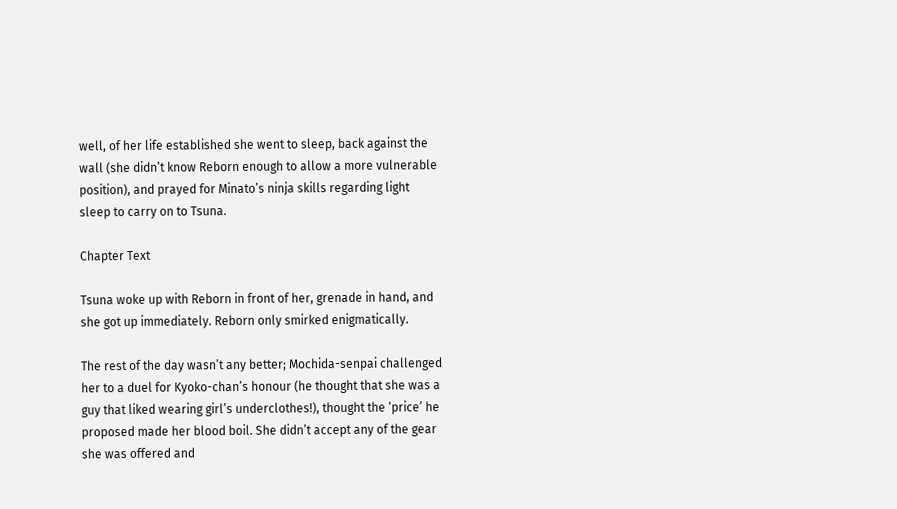well, of her life established she went to sleep, back against the wall (she didn’t know Reborn enough to allow a more vulnerable position), and prayed for Minato’s ninja skills regarding light sleep to carry on to Tsuna.

Chapter Text

Tsuna woke up with Reborn in front of her, grenade in hand, and she got up immediately. Reborn only smirked enigmatically.

The rest of the day wasn’t any better; Mochida-senpai challenged her to a duel for Kyoko-chan’s honour (he thought that she was a guy that liked wearing girl’s underclothes!), thought the ‘price’ he proposed made her blood boil. She didn’t accept any of the gear she was offered and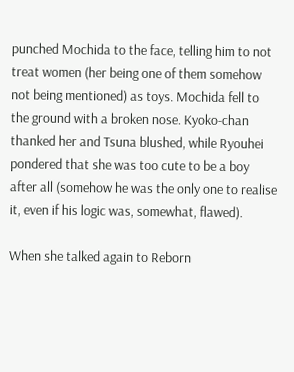punched Mochida to the face, telling him to not treat women (her being one of them somehow not being mentioned) as toys. Mochida fell to the ground with a broken nose. Kyoko-chan thanked her and Tsuna blushed, while Ryouhei pondered that she was too cute to be a boy after all (somehow he was the only one to realise it, even if his logic was, somewhat, flawed).

When she talked again to Reborn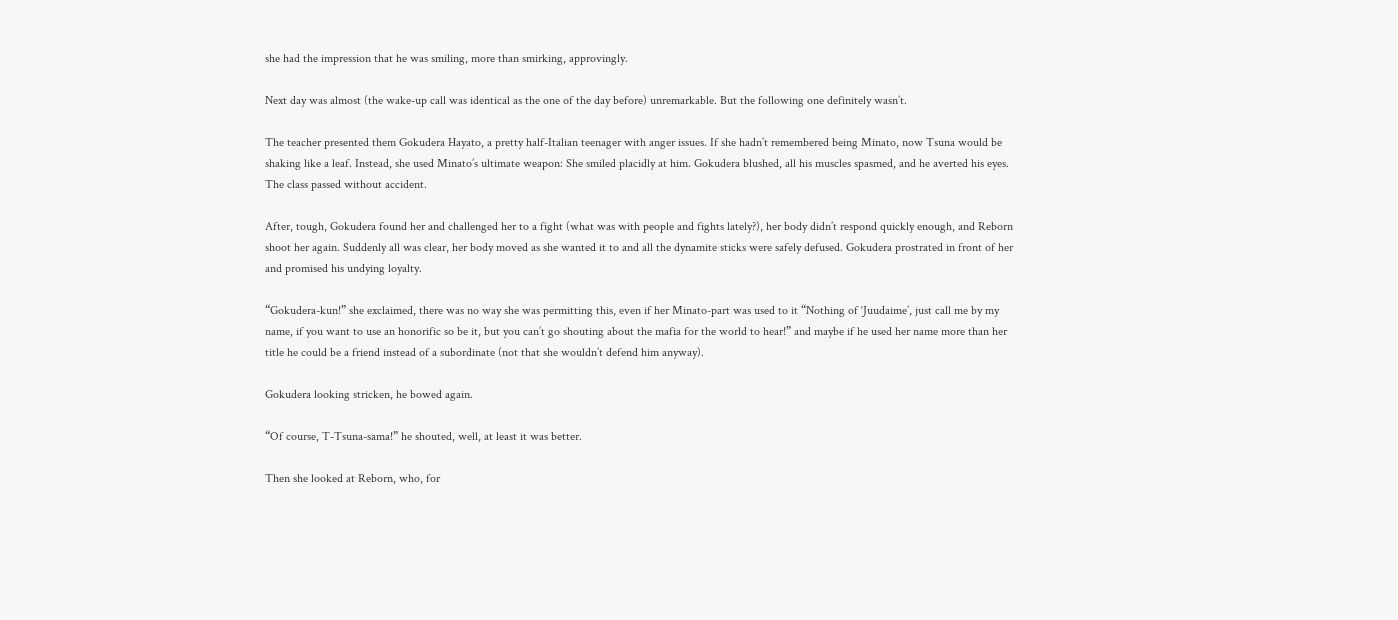she had the impression that he was smiling, more than smirking, approvingly.

Next day was almost (the wake-up call was identical as the one of the day before) unremarkable. But the following one definitely wasn’t.

The teacher presented them Gokudera Hayato, a pretty half-Italian teenager with anger issues. If she hadn’t remembered being Minato, now Tsuna would be shaking like a leaf. Instead, she used Minato’s ultimate weapon: She smiled placidly at him. Gokudera blushed, all his muscles spasmed, and he averted his eyes. The class passed without accident.

After, tough, Gokudera found her and challenged her to a fight (what was with people and fights lately?), her body didn’t respond quickly enough, and Reborn shoot her again. Suddenly all was clear, her body moved as she wanted it to and all the dynamite sticks were safely defused. Gokudera prostrated in front of her and promised his undying loyalty.

“Gokudera-kun!” she exclaimed, there was no way she was permitting this, even if her Minato-part was used to it “Nothing of ‘Juudaime’, just call me by my name, if you want to use an honorific so be it, but you can’t go shouting about the mafia for the world to hear!” and maybe if he used her name more than her title he could be a friend instead of a subordinate (not that she wouldn’t defend him anyway).

Gokudera looking stricken, he bowed again.

“Of course, T-Tsuna-sama!” he shouted, well, at least it was better.

Then she looked at Reborn, who, for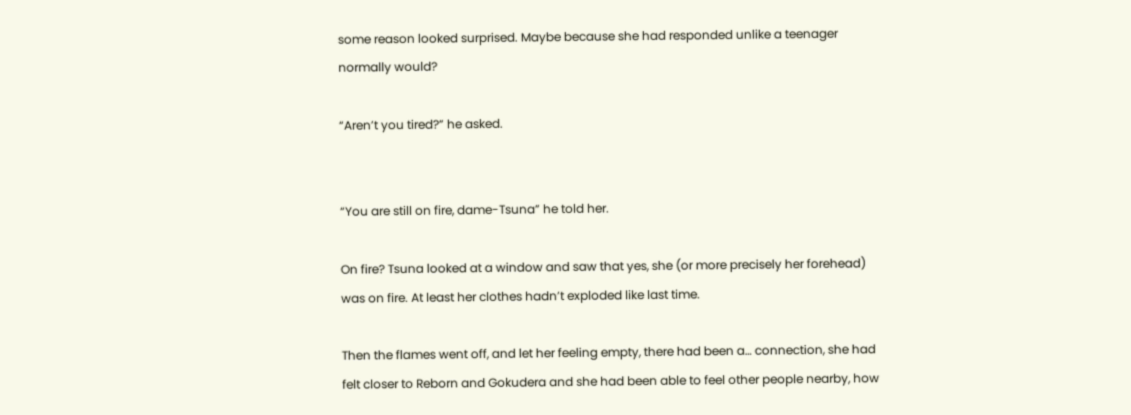some reason looked surprised. Maybe because she had responded unlike a teenager normally would?

“Aren’t you tired?” he asked.


“You are still on fire, dame-Tsuna” he told her.

On fire? Tsuna looked at a window and saw that yes, she (or more precisely her forehead) was on fire. At least her clothes hadn’t exploded like last time.

Then the flames went off, and let her feeling empty, there had been a… connection, she had felt closer to Reborn and Gokudera and she had been able to feel other people nearby, how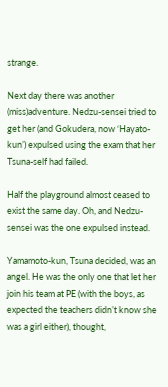strange.

Next day there was another (miss)adventure. Nedzu-sensei tried to get her (and Gokudera, now ‘Hayato-kun’) expulsed using the exam that her Tsuna-self had failed.

Half the playground almost ceased to exist the same day. Oh, and Nedzu-sensei was the one expulsed instead.

Yamamoto-kun, Tsuna decided, was an angel. He was the only one that let her join his team at PE (with the boys, as expected the teachers didn’t know she was a girl either), thought,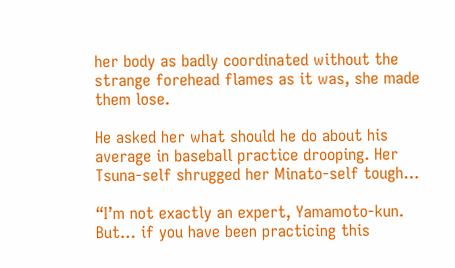her body as badly coordinated without the strange forehead flames as it was, she made them lose.

He asked her what should he do about his average in baseball practice drooping. Her Tsuna-self shrugged her Minato-self tough…

“I’m not exactly an expert, Yamamoto-kun. But… if you have been practicing this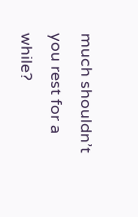much shouldn’t you rest for a while?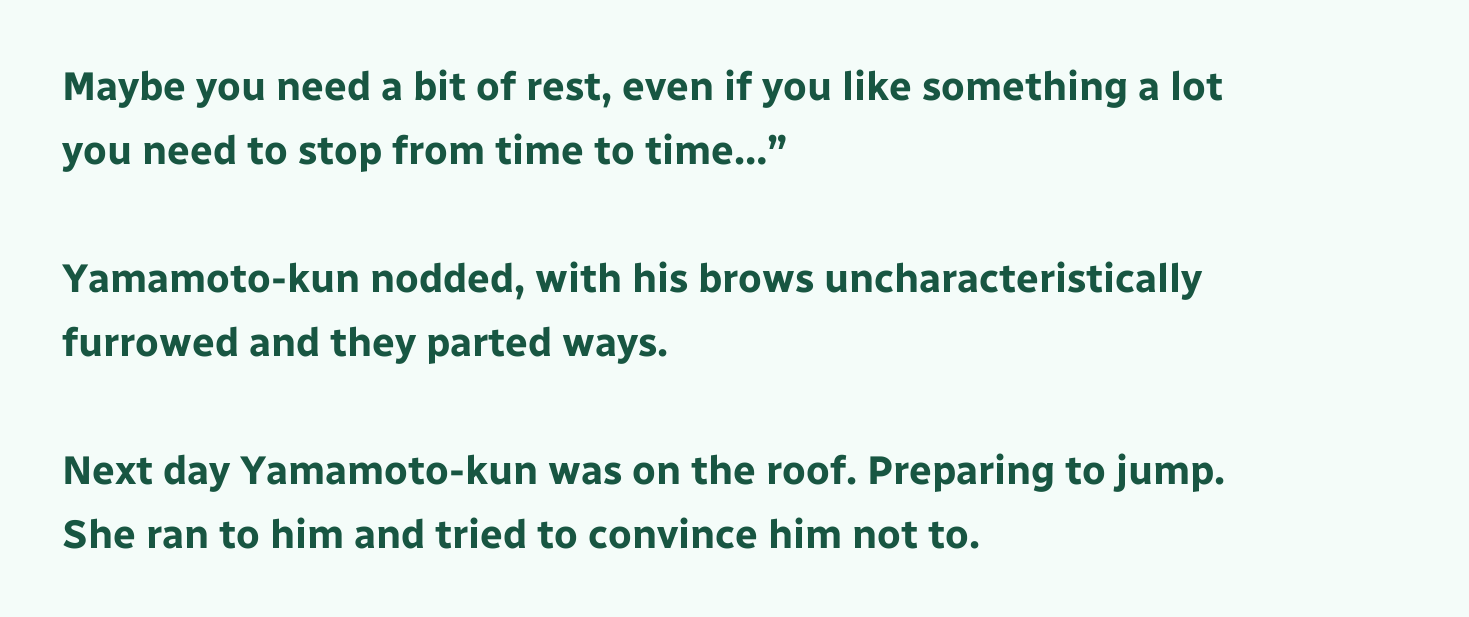Maybe you need a bit of rest, even if you like something a lot you need to stop from time to time…”

Yamamoto-kun nodded, with his brows uncharacteristically furrowed and they parted ways.

Next day Yamamoto-kun was on the roof. Preparing to jump. She ran to him and tried to convince him not to.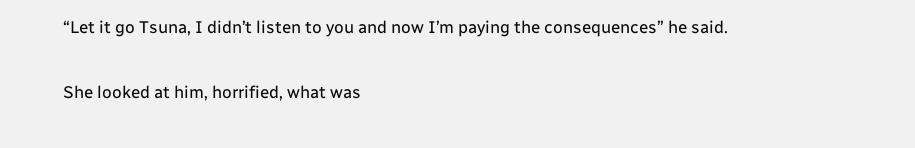“Let it go Tsuna, I didn’t listen to you and now I’m paying the consequences” he said.

She looked at him, horrified, what was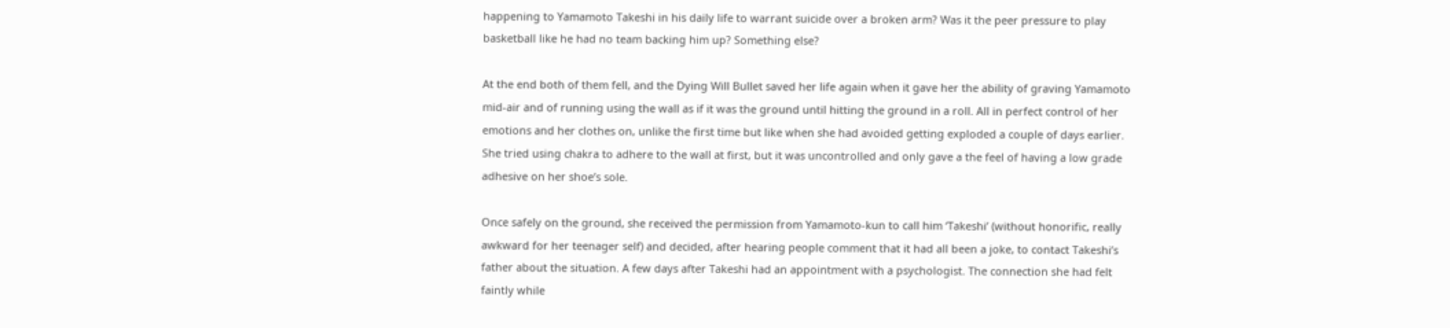happening to Yamamoto Takeshi in his daily life to warrant suicide over a broken arm? Was it the peer pressure to play basketball like he had no team backing him up? Something else?

At the end both of them fell, and the Dying Will Bullet saved her life again when it gave her the ability of graving Yamamoto mid-air and of running using the wall as if it was the ground until hitting the ground in a roll. All in perfect control of her emotions and her clothes on, unlike the first time but like when she had avoided getting exploded a couple of days earlier. She tried using chakra to adhere to the wall at first, but it was uncontrolled and only gave a the feel of having a low grade adhesive on her shoe’s sole.

Once safely on the ground, she received the permission from Yamamoto-kun to call him ‘Takeshi’ (without honorific, really awkward for her teenager self) and decided, after hearing people comment that it had all been a joke, to contact Takeshi’s father about the situation. A few days after Takeshi had an appointment with a psychologist. The connection she had felt faintly while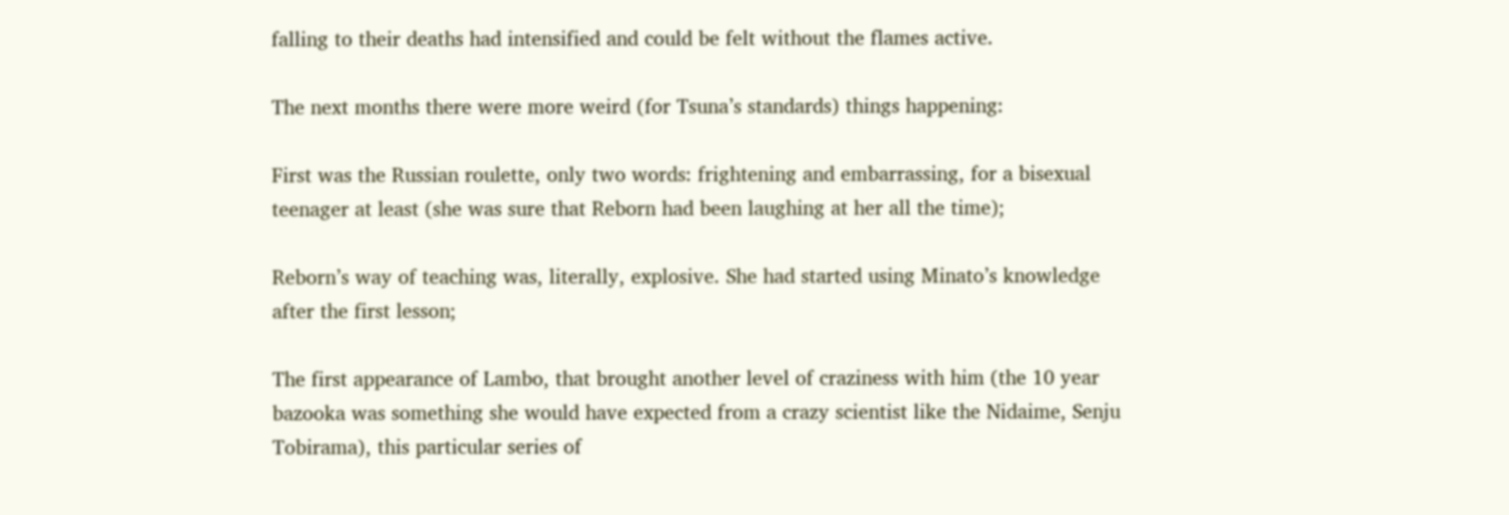falling to their deaths had intensified and could be felt without the flames active.

The next months there were more weird (for Tsuna’s standards) things happening:

First was the Russian roulette, only two words: frightening and embarrassing, for a bisexual teenager at least (she was sure that Reborn had been laughing at her all the time);

Reborn’s way of teaching was, literally, explosive. She had started using Minato’s knowledge after the first lesson;

The first appearance of Lambo, that brought another level of craziness with him (the 10 year bazooka was something she would have expected from a crazy scientist like the Nidaime, Senju Tobirama), this particular series of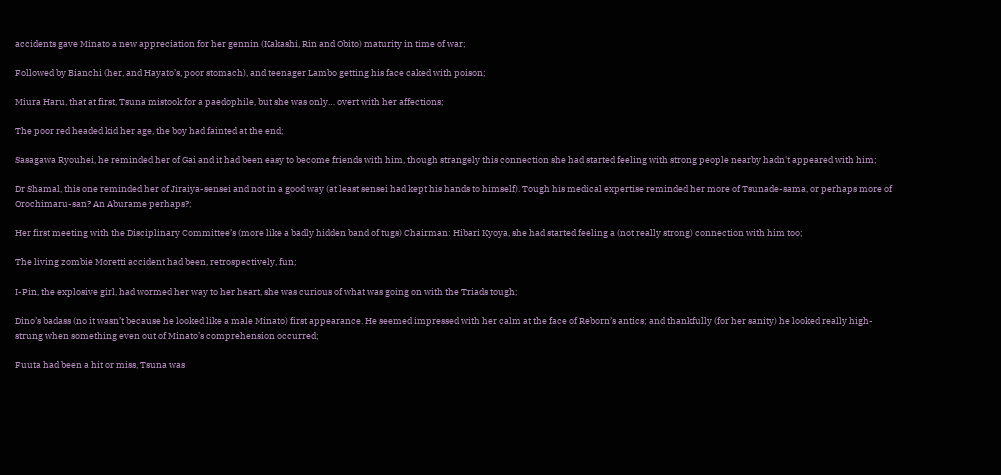accidents gave Minato a new appreciation for her gennin (Kakashi, Rin and Obito) maturity in time of war;

Followed by Bianchi (her, and Hayato’s, poor stomach), and teenager Lambo getting his face caked with poison;

Miura Haru, that at first, Tsuna mistook for a paedophile, but she was only… overt with her affections;

The poor red headed kid her age, the boy had fainted at the end;

Sasagawa Ryouhei, he reminded her of Gai and it had been easy to become friends with him, though strangely this connection she had started feeling with strong people nearby hadn't appeared with him;

Dr Shamal, this one reminded her of Jiraiya-sensei and not in a good way (at least sensei had kept his hands to himself). Tough his medical expertise reminded her more of Tsunade-sama, or perhaps more of Orochimaru-san? An Aburame perhaps?;

Her first meeting with the Disciplinary Committee’s (more like a badly hidden band of tugs) Chairman: Hibari Kyoya, she had started feeling a (not really strong) connection with him too;

The living zombie Moretti accident had been, retrospectively, fun;

I-Pin, the explosive girl, had wormed her way to her heart, she was curious of what was going on with the Triads tough;

Dino’s badass (no it wasn’t because he looked like a male Minato) first appearance. He seemed impressed with her calm at the face of Reborn’s antics; and thankfully (for her sanity) he looked really high-strung when something even out of Minato’s comprehension occurred;

Fuuta had been a hit or miss, Tsuna was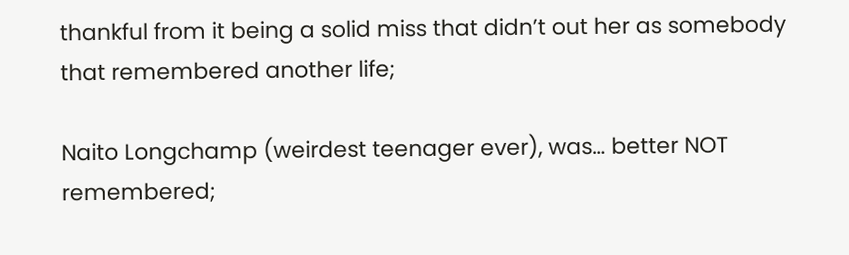thankful from it being a solid miss that didn’t out her as somebody that remembered another life;

Naito Longchamp (weirdest teenager ever), was… better NOT remembered;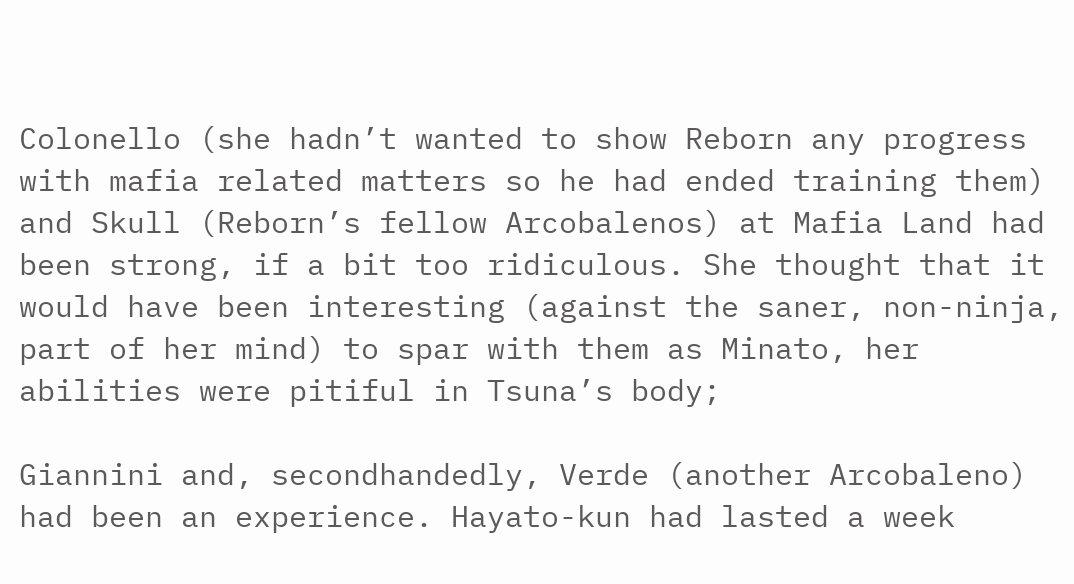Colonello (she hadn’t wanted to show Reborn any progress with mafia related matters so he had ended training them) and Skull (Reborn’s fellow Arcobalenos) at Mafia Land had been strong, if a bit too ridiculous. She thought that it would have been interesting (against the saner, non-ninja, part of her mind) to spar with them as Minato, her abilities were pitiful in Tsuna’s body;

Giannini and, secondhandedly, Verde (another Arcobaleno) had been an experience. Hayato-kun had lasted a week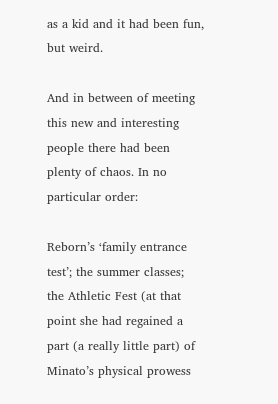as a kid and it had been fun, but weird.

And in between of meeting this new and interesting people there had been plenty of chaos. In no particular order:

Reborn’s ‘family entrance test’; the summer classes; the Athletic Fest (at that point she had regained a part (a really little part) of Minato’s physical prowess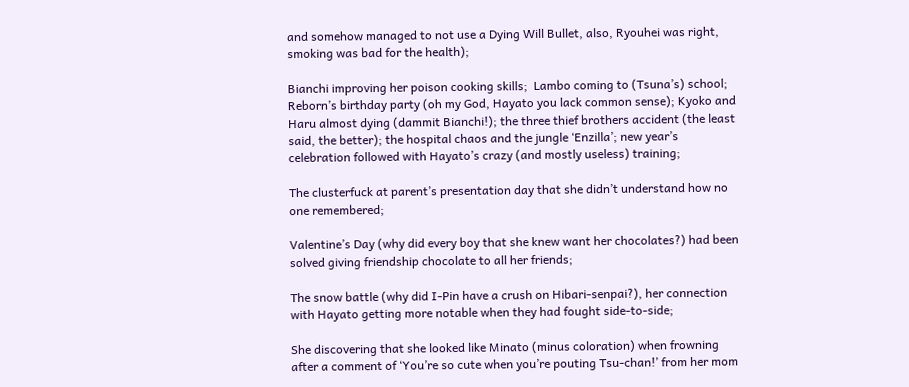and somehow managed to not use a Dying Will Bullet, also, Ryouhei was right, smoking was bad for the health);

Bianchi improving her poison cooking skills;  Lambo coming to (Tsuna’s) school; Reborn’s birthday party (oh my God, Hayato you lack common sense); Kyoko and Haru almost dying (dammit Bianchi!); the three thief brothers accident (the least said, the better); the hospital chaos and the jungle ‘Enzilla’; new year’s celebration followed with Hayato’s crazy (and mostly useless) training;

The clusterfuck at parent’s presentation day that she didn’t understand how no one remembered;

Valentine’s Day (why did every boy that she knew want her chocolates?) had been solved giving friendship chocolate to all her friends;

The snow battle (why did I-Pin have a crush on Hibari-senpai?), her connection with Hayato getting more notable when they had fought side-to-side;

She discovering that she looked like Minato (minus coloration) when frowning after a comment of ‘You’re so cute when you’re pouting Tsu-chan!’ from her mom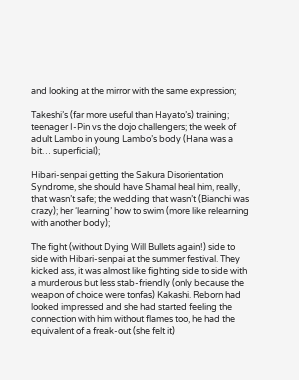and looking at the mirror with the same expression;

Takeshi’s (far more useful than Hayato’s) training; teenager I-Pin vs the dojo challengers; the week of adult Lambo in young Lambo’s body (Hana was a bit… superficial);

Hibari-senpai getting the Sakura Disorientation Syndrome, she should have Shamal heal him, really, that wasn’t safe; the wedding that wasn’t (Bianchi was crazy); her ‘learning’ how to swim (more like relearning with another body);

The fight (without Dying Will Bullets again!) side to side with Hibari-senpai at the summer festival. They kicked ass, it was almost like fighting side to side with a murderous but less stab-friendly (only because the weapon of choice were tonfas) Kakashi. Reborn had looked impressed and she had started feeling the connection with him without flames too, he had the equivalent of a freak-out (she felt it)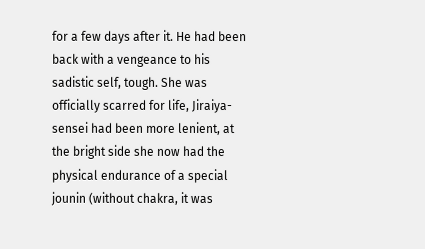for a few days after it. He had been back with a vengeance to his sadistic self, tough. She was officially scarred for life, Jiraiya-sensei had been more lenient, at the bright side she now had the physical endurance of a special jounin (without chakra, it was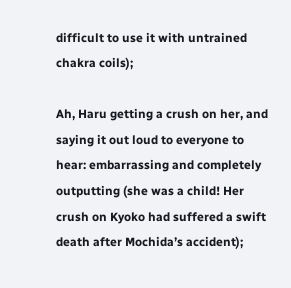difficult to use it with untrained chakra coils);

Ah, Haru getting a crush on her, and saying it out loud to everyone to hear: embarrassing and completely outputting (she was a child! Her crush on Kyoko had suffered a swift death after Mochida’s accident);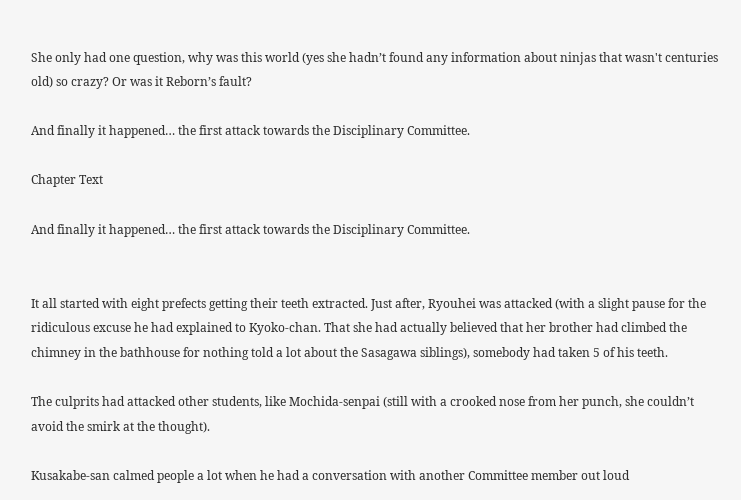She only had one question, why was this world (yes she hadn’t found any information about ninjas that wasn't centuries old) so crazy? Or was it Reborn’s fault?

And finally it happened… the first attack towards the Disciplinary Committee.

Chapter Text

And finally it happened… the first attack towards the Disciplinary Committee.


It all started with eight prefects getting their teeth extracted. Just after, Ryouhei was attacked (with a slight pause for the ridiculous excuse he had explained to Kyoko-chan. That she had actually believed that her brother had climbed the chimney in the bathhouse for nothing told a lot about the Sasagawa siblings), somebody had taken 5 of his teeth.

The culprits had attacked other students, like Mochida-senpai (still with a crooked nose from her punch, she couldn’t avoid the smirk at the thought).

Kusakabe-san calmed people a lot when he had a conversation with another Committee member out loud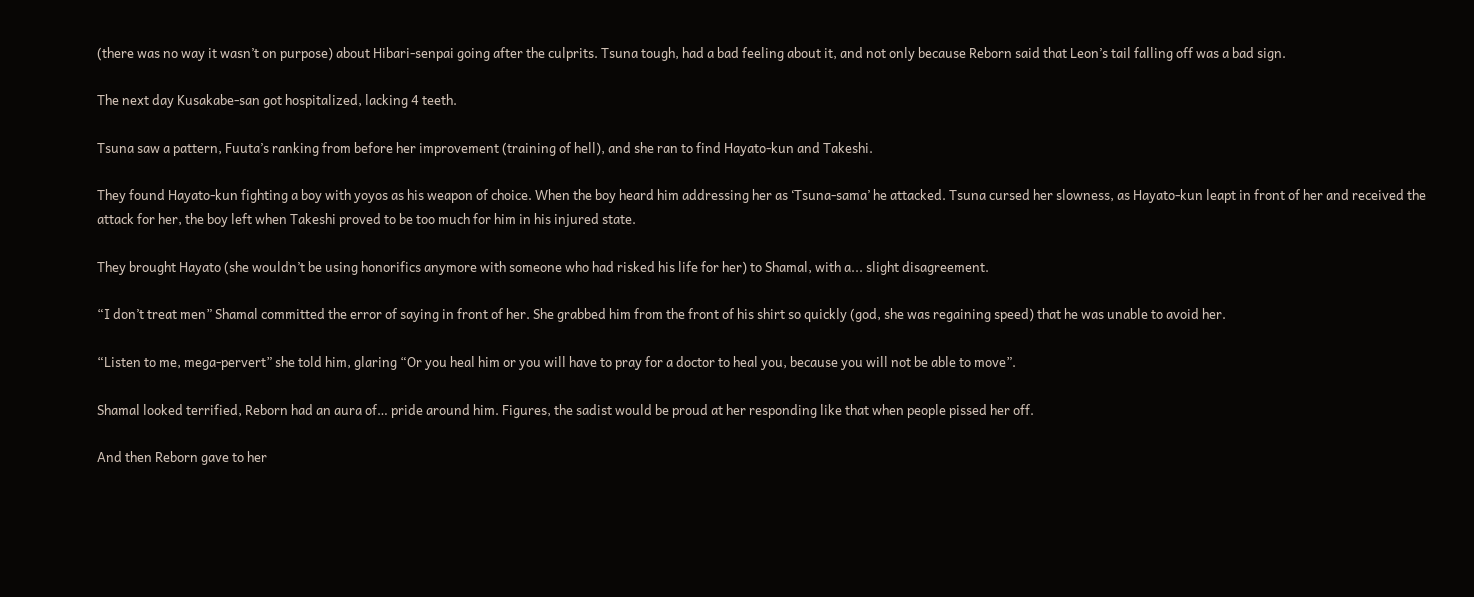(there was no way it wasn’t on purpose) about Hibari-senpai going after the culprits. Tsuna tough, had a bad feeling about it, and not only because Reborn said that Leon’s tail falling off was a bad sign.

The next day Kusakabe-san got hospitalized, lacking 4 teeth.

Tsuna saw a pattern, Fuuta’s ranking from before her improvement (training of hell), and she ran to find Hayato-kun and Takeshi.

They found Hayato-kun fighting a boy with yoyos as his weapon of choice. When the boy heard him addressing her as ‘Tsuna-sama’ he attacked. Tsuna cursed her slowness, as Hayato-kun leapt in front of her and received the attack for her, the boy left when Takeshi proved to be too much for him in his injured state.

They brought Hayato (she wouldn’t be using honorifics anymore with someone who had risked his life for her) to Shamal, with a... slight disagreement.

“I don’t treat men” Shamal committed the error of saying in front of her. She grabbed him from the front of his shirt so quickly (god, she was regaining speed) that he was unable to avoid her.

“Listen to me, mega-pervert” she told him, glaring “Or you heal him or you will have to pray for a doctor to heal you, because you will not be able to move”.

Shamal looked terrified, Reborn had an aura of… pride around him. Figures, the sadist would be proud at her responding like that when people pissed her off.

And then Reborn gave to her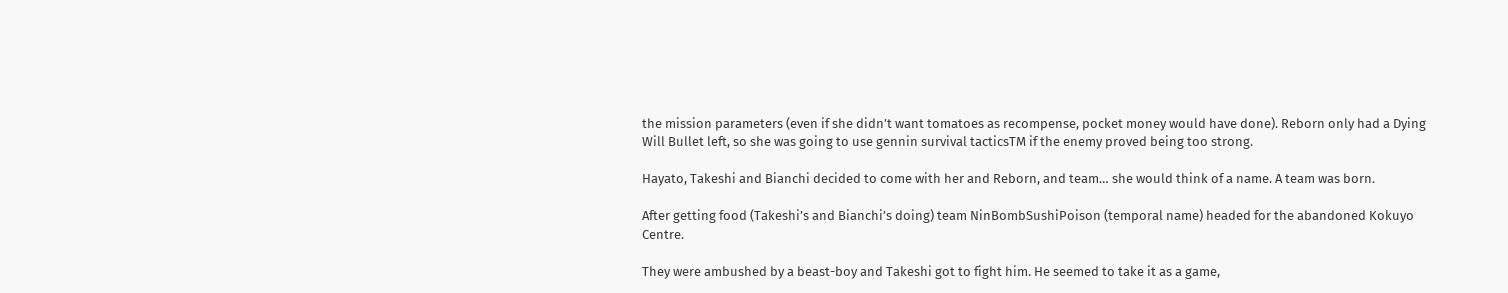the mission parameters (even if she didn’t want tomatoes as recompense, pocket money would have done). Reborn only had a Dying Will Bullet left, so she was going to use gennin survival tacticsTM if the enemy proved being too strong.

Hayato, Takeshi and Bianchi decided to come with her and Reborn, and team… she would think of a name. A team was born.

After getting food (Takeshi’s and Bianchi’s doing) team NinBombSushiPoison (temporal name) headed for the abandoned Kokuyo Centre.

They were ambushed by a beast-boy and Takeshi got to fight him. He seemed to take it as a game,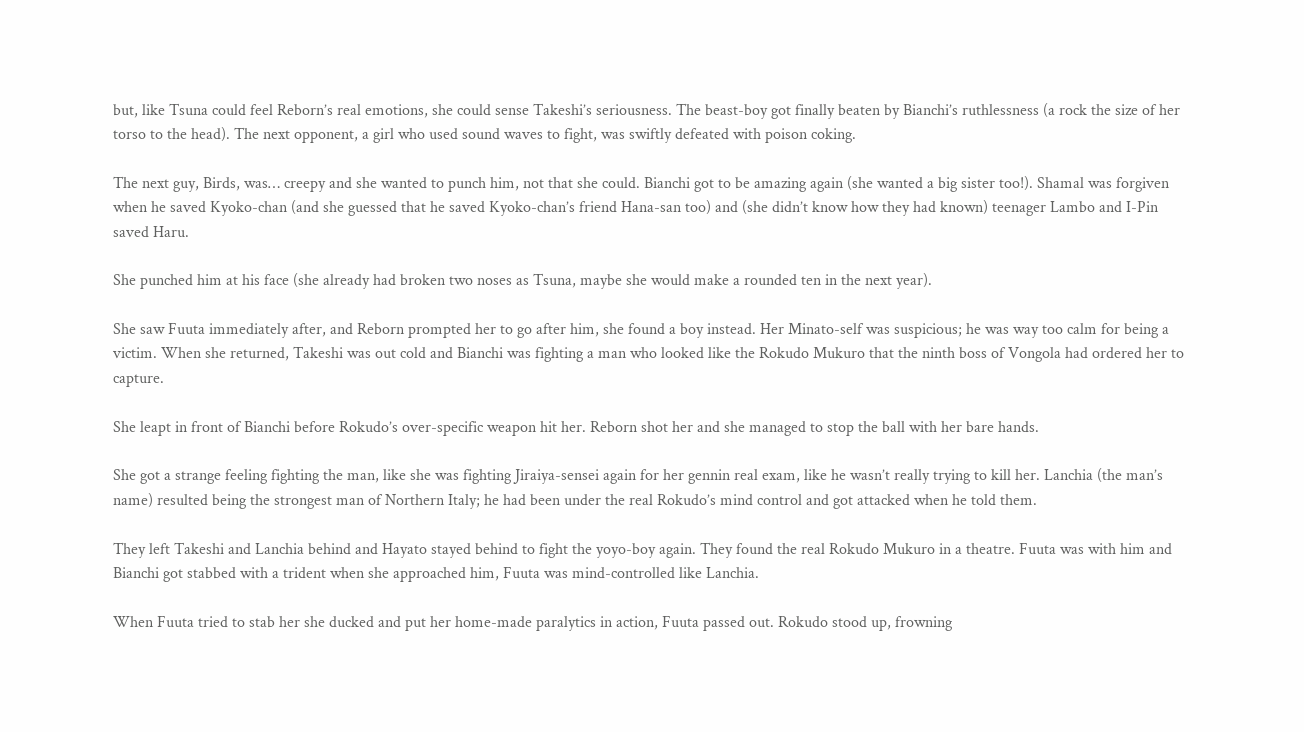but, like Tsuna could feel Reborn’s real emotions, she could sense Takeshi’s seriousness. The beast-boy got finally beaten by Bianchi’s ruthlessness (a rock the size of her torso to the head). The next opponent, a girl who used sound waves to fight, was swiftly defeated with poison coking.

The next guy, Birds, was… creepy and she wanted to punch him, not that she could. Bianchi got to be amazing again (she wanted a big sister too!). Shamal was forgiven when he saved Kyoko-chan (and she guessed that he saved Kyoko-chan’s friend Hana-san too) and (she didn’t know how they had known) teenager Lambo and I-Pin saved Haru.

She punched him at his face (she already had broken two noses as Tsuna, maybe she would make a rounded ten in the next year).

She saw Fuuta immediately after, and Reborn prompted her to go after him, she found a boy instead. Her Minato-self was suspicious; he was way too calm for being a victim. When she returned, Takeshi was out cold and Bianchi was fighting a man who looked like the Rokudo Mukuro that the ninth boss of Vongola had ordered her to capture.

She leapt in front of Bianchi before Rokudo’s over-specific weapon hit her. Reborn shot her and she managed to stop the ball with her bare hands.

She got a strange feeling fighting the man, like she was fighting Jiraiya-sensei again for her gennin real exam, like he wasn’t really trying to kill her. Lanchia (the man’s name) resulted being the strongest man of Northern Italy; he had been under the real Rokudo’s mind control and got attacked when he told them.

They left Takeshi and Lanchia behind and Hayato stayed behind to fight the yoyo-boy again. They found the real Rokudo Mukuro in a theatre. Fuuta was with him and Bianchi got stabbed with a trident when she approached him, Fuuta was mind-controlled like Lanchia.

When Fuuta tried to stab her she ducked and put her home-made paralytics in action, Fuuta passed out. Rokudo stood up, frowning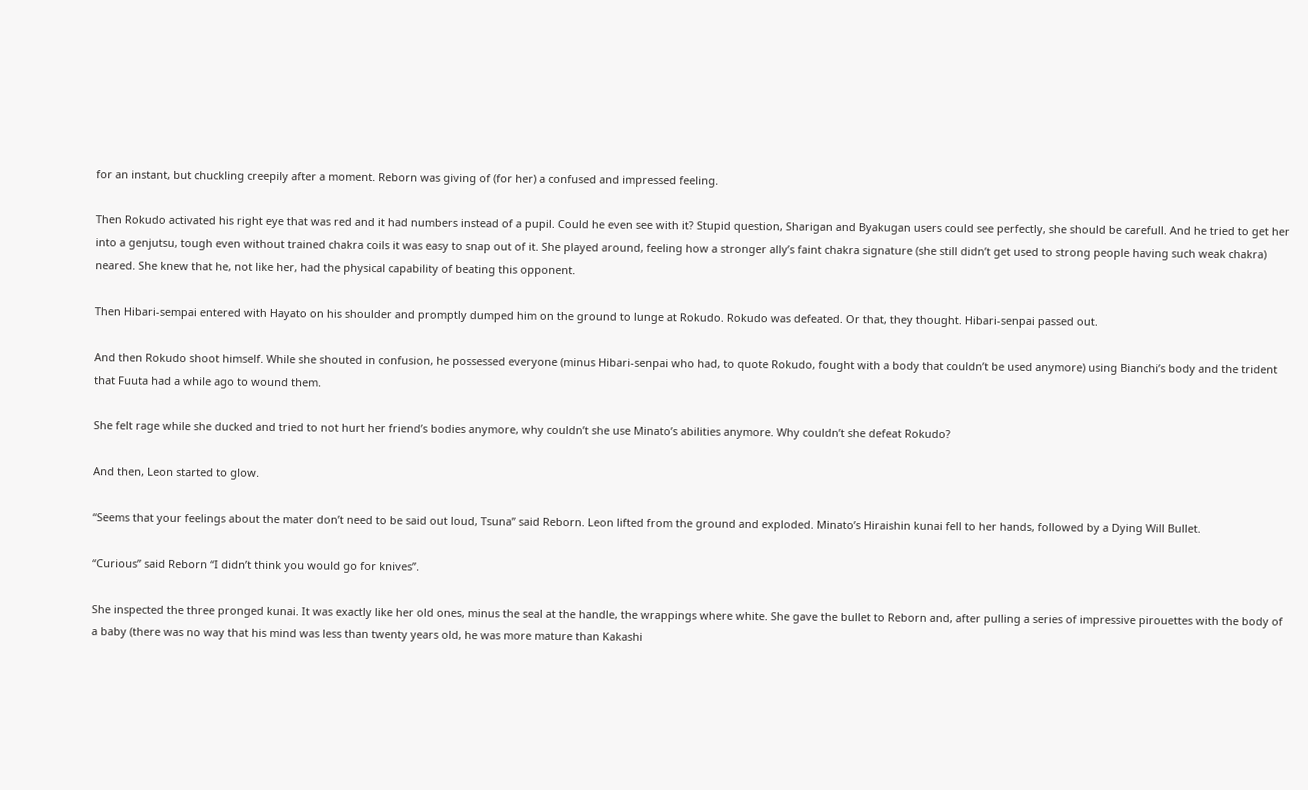for an instant, but chuckling creepily after a moment. Reborn was giving of (for her) a confused and impressed feeling.

Then Rokudo activated his right eye that was red and it had numbers instead of a pupil. Could he even see with it? Stupid question, Sharigan and Byakugan users could see perfectly, she should be carefull. And he tried to get her into a genjutsu, tough even without trained chakra coils it was easy to snap out of it. She played around, feeling how a stronger ally’s faint chakra signature (she still didn’t get used to strong people having such weak chakra) neared. She knew that he, not like her, had the physical capability of beating this opponent.

Then Hibari-sempai entered with Hayato on his shoulder and promptly dumped him on the ground to lunge at Rokudo. Rokudo was defeated. Or that, they thought. Hibari-senpai passed out.

And then Rokudo shoot himself. While she shouted in confusion, he possessed everyone (minus Hibari-senpai who had, to quote Rokudo, fought with a body that couldn’t be used anymore) using Bianchi’s body and the trident that Fuuta had a while ago to wound them.

She felt rage while she ducked and tried to not hurt her friend’s bodies anymore, why couldn’t she use Minato’s abilities anymore. Why couldn’t she defeat Rokudo?

And then, Leon started to glow.

“Seems that your feelings about the mater don’t need to be said out loud, Tsuna” said Reborn. Leon lifted from the ground and exploded. Minato’s Hiraishin kunai fell to her hands, followed by a Dying Will Bullet.

“Curious” said Reborn “I didn’t think you would go for knives”.

She inspected the three pronged kunai. It was exactly like her old ones, minus the seal at the handle, the wrappings where white. She gave the bullet to Reborn and, after pulling a series of impressive pirouettes with the body of a baby (there was no way that his mind was less than twenty years old, he was more mature than Kakashi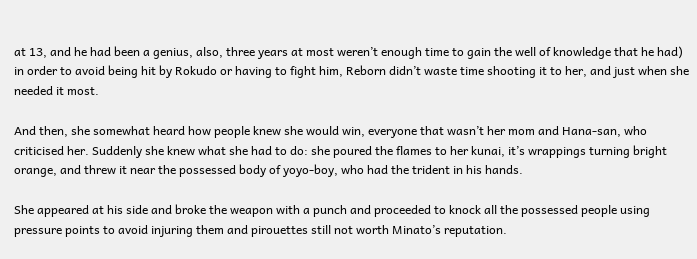at 13, and he had been a genius, also, three years at most weren’t enough time to gain the well of knowledge that he had) in order to avoid being hit by Rokudo or having to fight him, Reborn didn’t waste time shooting it to her, and just when she needed it most.

And then, she somewhat heard how people knew she would win, everyone that wasn’t her mom and Hana-san, who criticised her. Suddenly she knew what she had to do: she poured the flames to her kunai, it’s wrappings turning bright orange, and threw it near the possessed body of yoyo-boy, who had the trident in his hands.

She appeared at his side and broke the weapon with a punch and proceeded to knock all the possessed people using pressure points to avoid injuring them and pirouettes still not worth Minato’s reputation.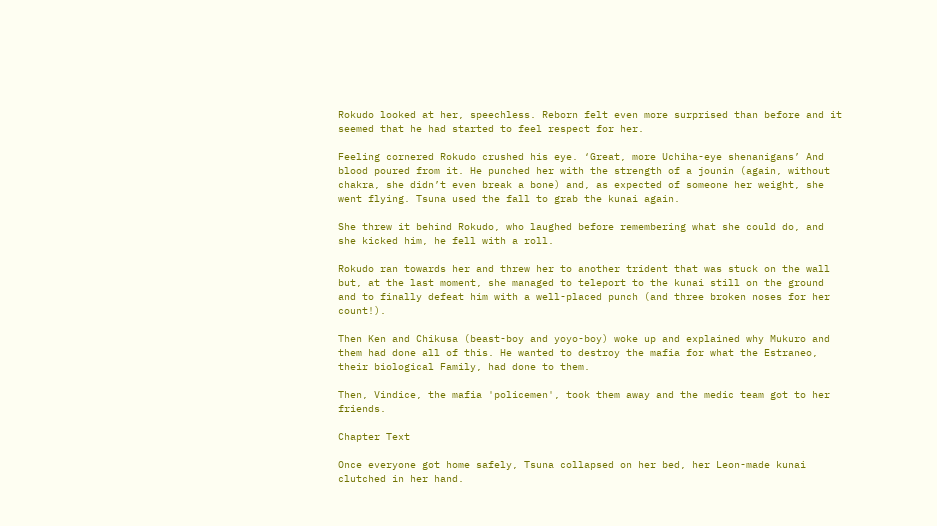Rokudo looked at her, speechless. Reborn felt even more surprised than before and it seemed that he had started to feel respect for her.

Feeling cornered Rokudo crushed his eye. ‘Great, more Uchiha-eye shenanigans’ And blood poured from it. He punched her with the strength of a jounin (again, without chakra, she didn’t even break a bone) and, as expected of someone her weight, she went flying. Tsuna used the fall to grab the kunai again.

She threw it behind Rokudo, who laughed before remembering what she could do, and she kicked him, he fell with a roll.

Rokudo ran towards her and threw her to another trident that was stuck on the wall but, at the last moment, she managed to teleport to the kunai still on the ground and to finally defeat him with a well-placed punch (and three broken noses for her count!).

Then Ken and Chikusa (beast-boy and yoyo-boy) woke up and explained why Mukuro and them had done all of this. He wanted to destroy the mafia for what the Estraneo, their biological Family, had done to them.

Then, Vindice, the mafia 'policemen', took them away and the medic team got to her friends.

Chapter Text

Once everyone got home safely, Tsuna collapsed on her bed, her Leon-made kunai clutched in her hand.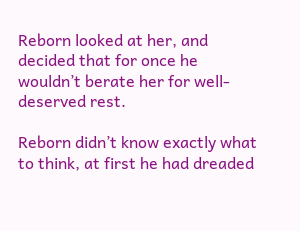Reborn looked at her, and decided that for once he wouldn’t berate her for well-deserved rest.

Reborn didn’t know exactly what to think, at first he had dreaded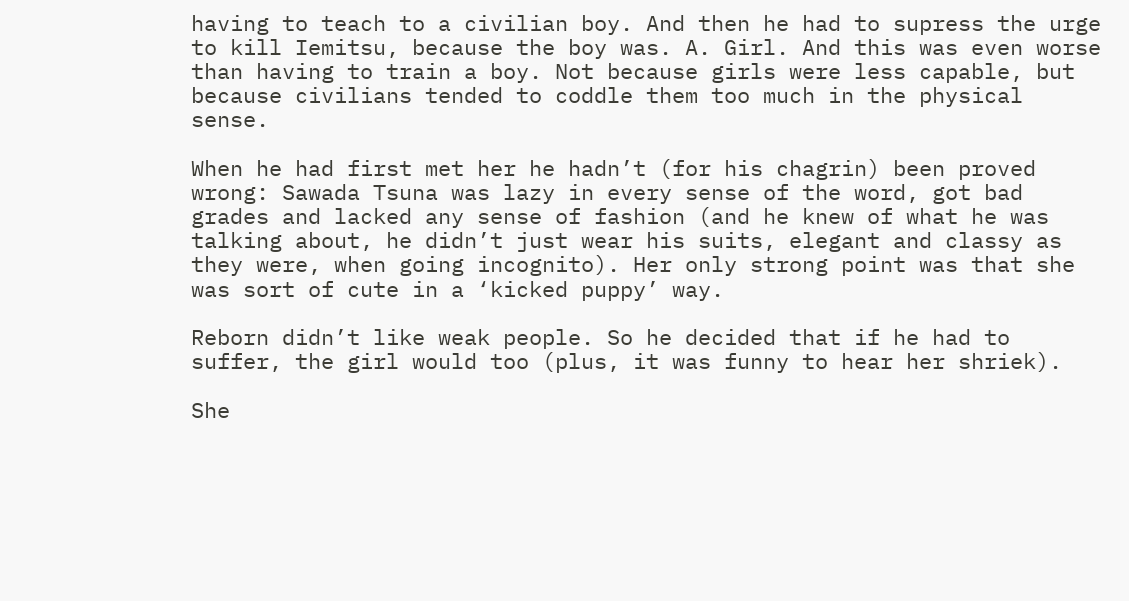having to teach to a civilian boy. And then he had to supress the urge to kill Iemitsu, because the boy was. A. Girl. And this was even worse than having to train a boy. Not because girls were less capable, but because civilians tended to coddle them too much in the physical sense.

When he had first met her he hadn’t (for his chagrin) been proved wrong: Sawada Tsuna was lazy in every sense of the word, got bad grades and lacked any sense of fashion (and he knew of what he was talking about, he didn’t just wear his suits, elegant and classy as they were, when going incognito). Her only strong point was that she was sort of cute in a ‘kicked puppy’ way.

Reborn didn’t like weak people. So he decided that if he had to suffer, the girl would too (plus, it was funny to hear her shriek).

She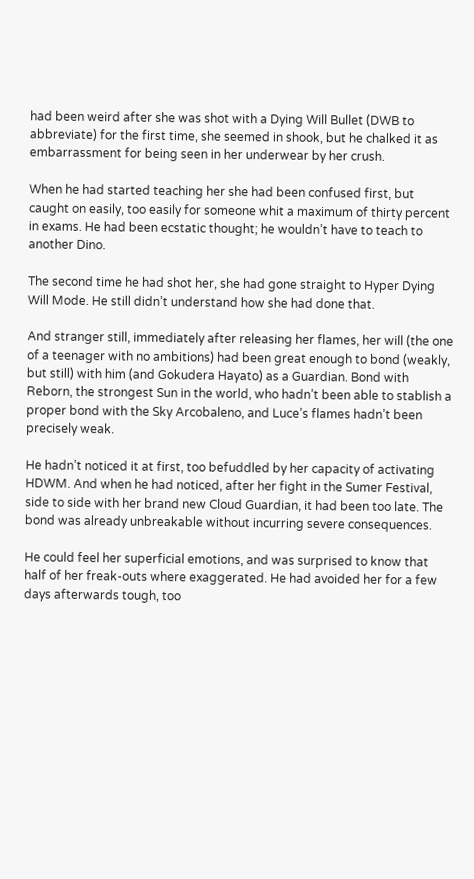had been weird after she was shot with a Dying Will Bullet (DWB to abbreviate) for the first time, she seemed in shook, but he chalked it as embarrassment for being seen in her underwear by her crush.

When he had started teaching her she had been confused first, but caught on easily, too easily for someone whit a maximum of thirty percent in exams. He had been ecstatic thought; he wouldn’t have to teach to another Dino.

The second time he had shot her, she had gone straight to Hyper Dying Will Mode. He still didn’t understand how she had done that.

And stranger still, immediately after releasing her flames, her will (the one of a teenager with no ambitions) had been great enough to bond (weakly, but still) with him (and Gokudera Hayato) as a Guardian. Bond with Reborn, the strongest Sun in the world, who hadn’t been able to stablish a proper bond with the Sky Arcobaleno, and Luce’s flames hadn’t been precisely weak.

He hadn’t noticed it at first, too befuddled by her capacity of activating HDWM. And when he had noticed, after her fight in the Sumer Festival, side to side with her brand new Cloud Guardian, it had been too late. The bond was already unbreakable without incurring severe consequences.

He could feel her superficial emotions, and was surprised to know that half of her freak-outs where exaggerated. He had avoided her for a few days afterwards tough, too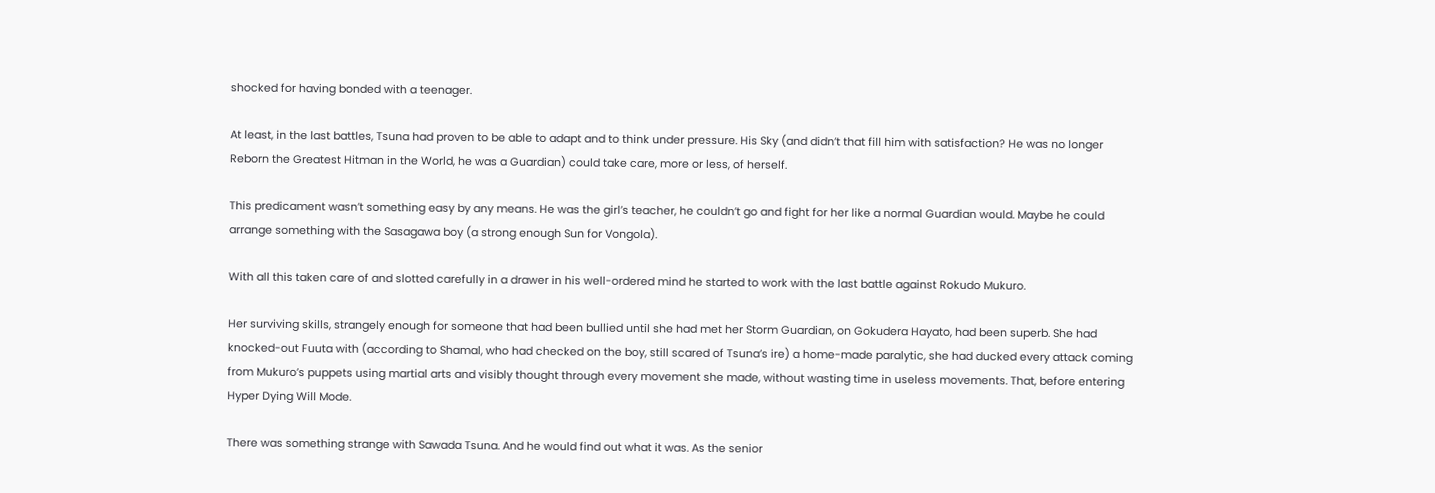shocked for having bonded with a teenager.

At least, in the last battles, Tsuna had proven to be able to adapt and to think under pressure. His Sky (and didn’t that fill him with satisfaction? He was no longer Reborn the Greatest Hitman in the World, he was a Guardian) could take care, more or less, of herself.

This predicament wasn’t something easy by any means. He was the girl’s teacher, he couldn’t go and fight for her like a normal Guardian would. Maybe he could arrange something with the Sasagawa boy (a strong enough Sun for Vongola).

With all this taken care of and slotted carefully in a drawer in his well-ordered mind he started to work with the last battle against Rokudo Mukuro.

Her surviving skills, strangely enough for someone that had been bullied until she had met her Storm Guardian, on Gokudera Hayato, had been superb. She had knocked-out Fuuta with (according to Shamal, who had checked on the boy, still scared of Tsuna’s ire) a home-made paralytic, she had ducked every attack coming from Mukuro’s puppets using martial arts and visibly thought through every movement she made, without wasting time in useless movements. That, before entering Hyper Dying Will Mode.

There was something strange with Sawada Tsuna. And he would find out what it was. As the senior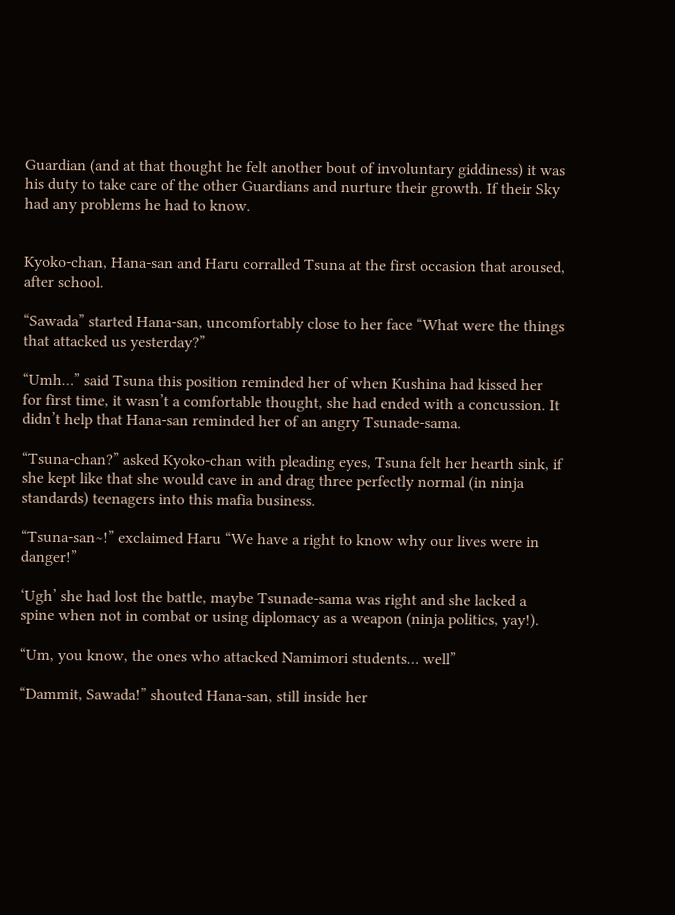Guardian (and at that thought he felt another bout of involuntary giddiness) it was his duty to take care of the other Guardians and nurture their growth. If their Sky had any problems he had to know.


Kyoko-chan, Hana-san and Haru corralled Tsuna at the first occasion that aroused, after school.

“Sawada” started Hana-san, uncomfortably close to her face “What were the things that attacked us yesterday?”

“Umh…” said Tsuna this position reminded her of when Kushina had kissed her for first time, it wasn’t a comfortable thought, she had ended with a concussion. It didn’t help that Hana-san reminded her of an angry Tsunade-sama.

“Tsuna-chan?” asked Kyoko-chan with pleading eyes, Tsuna felt her hearth sink, if she kept like that she would cave in and drag three perfectly normal (in ninja standards) teenagers into this mafia business.

“Tsuna-san∼!” exclaimed Haru “We have a right to know why our lives were in danger!”

‘Ugh’ she had lost the battle, maybe Tsunade-sama was right and she lacked a spine when not in combat or using diplomacy as a weapon (ninja politics, yay!).

“Um, you know, the ones who attacked Namimori students… well”

“Dammit, Sawada!” shouted Hana-san, still inside her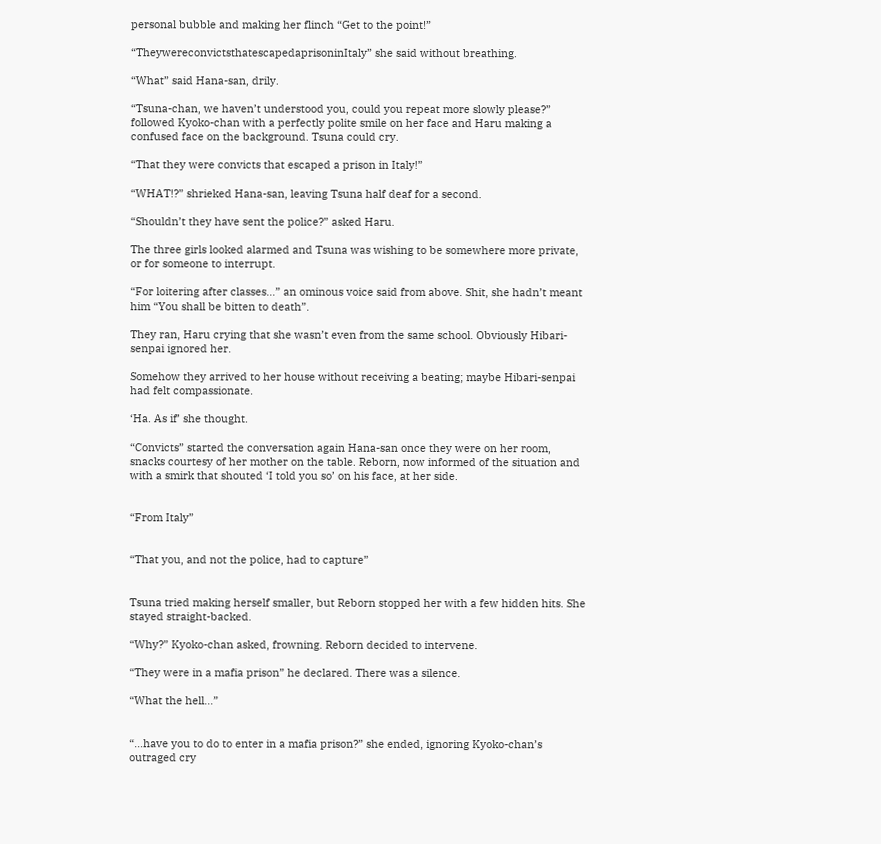personal bubble and making her flinch “Get to the point!”

“TheywereconvictsthatescapedaprisoninItaly” she said without breathing.

“What” said Hana-san, drily.

“Tsuna-chan, we haven’t understood you, could you repeat more slowly please?” followed Kyoko-chan with a perfectly polite smile on her face and Haru making a confused face on the background. Tsuna could cry.

“That they were convicts that escaped a prison in Italy!”

“WHAT!?” shrieked Hana-san, leaving Tsuna half deaf for a second.

“Shouldn’t they have sent the police?” asked Haru.

The three girls looked alarmed and Tsuna was wishing to be somewhere more private, or for someone to interrupt.

“For loitering after classes…” an ominous voice said from above. Shit, she hadn’t meant him “You shall be bitten to death”.

They ran, Haru crying that she wasn’t even from the same school. Obviously Hibari-senpai ignored her.

Somehow they arrived to her house without receiving a beating; maybe Hibari-senpai had felt compassionate.

‘Ha. As if’ she thought.

“Convicts” started the conversation again Hana-san once they were on her room, snacks courtesy of her mother on the table. Reborn, now informed of the situation and with a smirk that shouted ‘I told you so’ on his face, at her side.


“From Italy”


“That you, and not the police, had to capture”


Tsuna tried making herself smaller, but Reborn stopped her with a few hidden hits. She stayed straight-backed.

“Why?” Kyoko-chan asked, frowning. Reborn decided to intervene.

“They were in a mafia prison” he declared. There was a silence.

“What the hell…”


“…have you to do to enter in a mafia prison?” she ended, ignoring Kyoko-chan’s outraged cry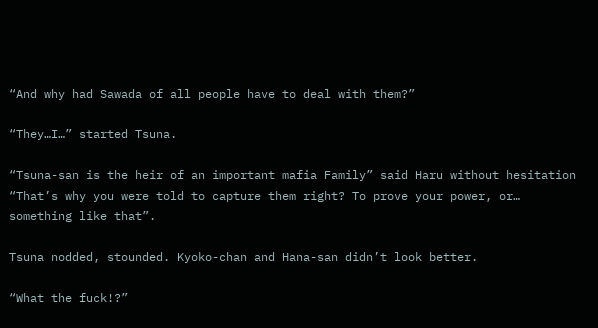“And why had Sawada of all people have to deal with them?”

“They…I…” started Tsuna.

“Tsuna-san is the heir of an important mafia Family” said Haru without hesitation “That’s why you were told to capture them right? To prove your power, or… something like that”.

Tsuna nodded, stounded. Kyoko-chan and Hana-san didn’t look better.

“What the fuck!?”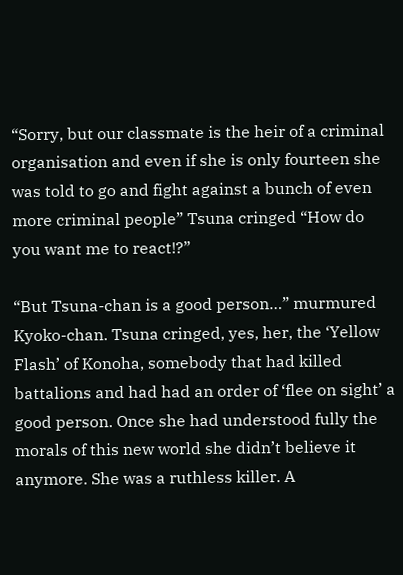“Sorry, but our classmate is the heir of a criminal organisation and even if she is only fourteen she was told to go and fight against a bunch of even more criminal people” Tsuna cringed “How do you want me to react!?”

“But Tsuna-chan is a good person…” murmured Kyoko-chan. Tsuna cringed, yes, her, the ‘Yellow Flash’ of Konoha, somebody that had killed battalions and had had an order of ‘flee on sight’ a good person. Once she had understood fully the morals of this new world she didn’t believe it anymore. She was a ruthless killer. A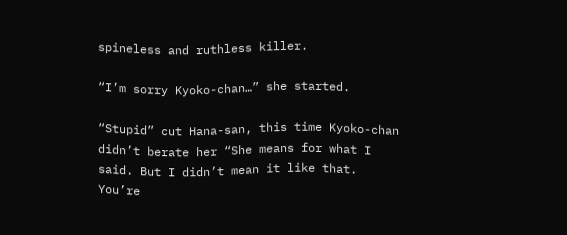spineless and ruthless killer.

“I’m sorry Kyoko-chan…” she started.

“Stupid” cut Hana-san, this time Kyoko-chan didn’t berate her “She means for what I said. But I didn’t mean it like that. You’re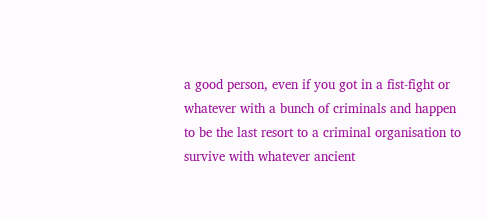a good person, even if you got in a fist-fight or whatever with a bunch of criminals and happen to be the last resort to a criminal organisation to survive with whatever ancient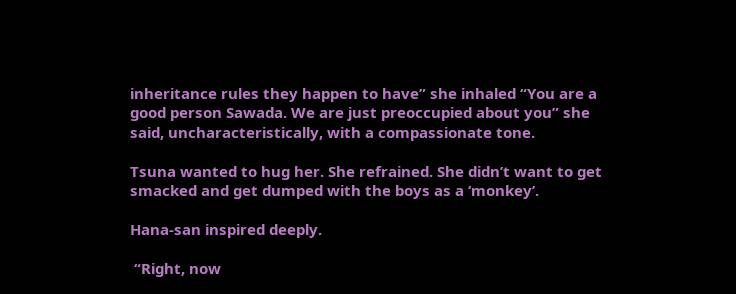inheritance rules they happen to have” she inhaled “You are a good person Sawada. We are just preoccupied about you” she said, uncharacteristically, with a compassionate tone.

Tsuna wanted to hug her. She refrained. She didn’t want to get smacked and get dumped with the boys as a ‘monkey’.

Hana-san inspired deeply.

 “Right, now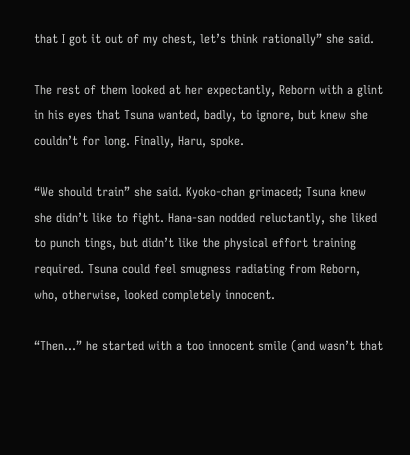that I got it out of my chest, let’s think rationally” she said.

The rest of them looked at her expectantly, Reborn with a glint in his eyes that Tsuna wanted, badly, to ignore, but knew she couldn’t for long. Finally, Haru, spoke.

“We should train” she said. Kyoko-chan grimaced; Tsuna knew she didn’t like to fight. Hana-san nodded reluctantly, she liked to punch tings, but didn’t like the physical effort training required. Tsuna could feel smugness radiating from Reborn, who, otherwise, looked completely innocent.

“Then…” he started with a too innocent smile (and wasn’t that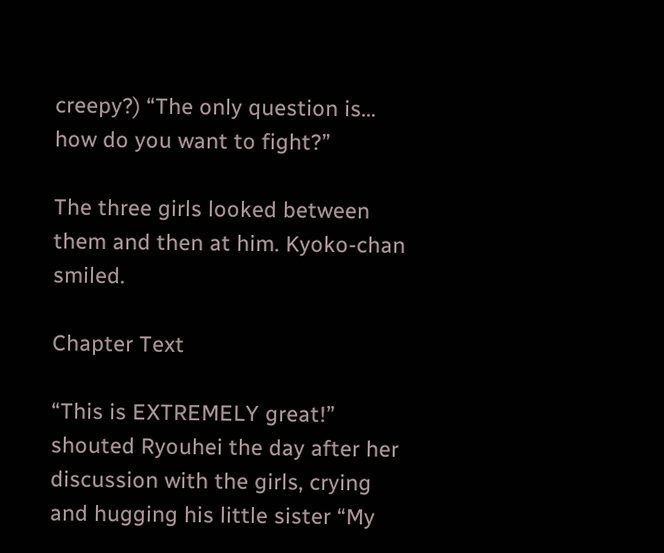creepy?) “The only question is… how do you want to fight?”

The three girls looked between them and then at him. Kyoko-chan smiled.

Chapter Text

“This is EXTREMELY great!” shouted Ryouhei the day after her discussion with the girls, crying and hugging his little sister “My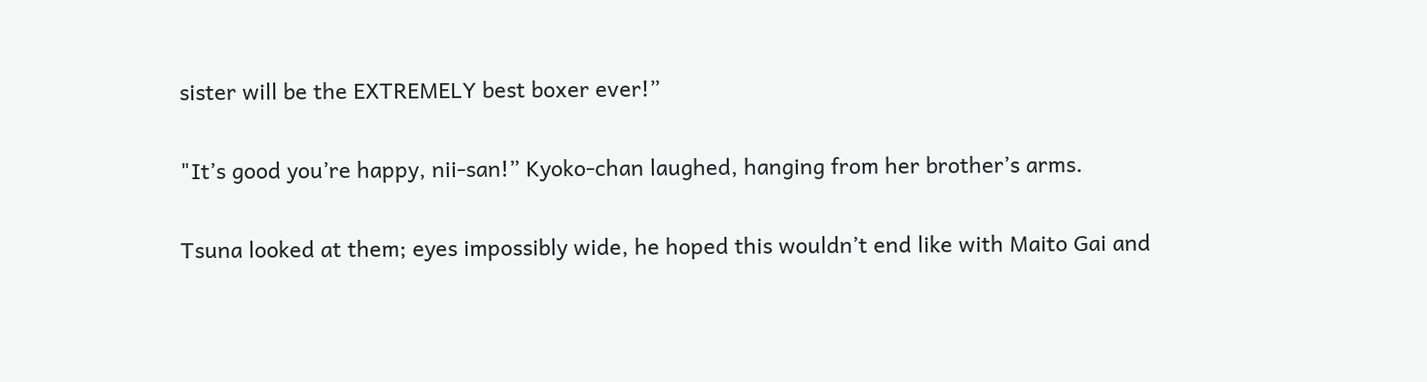sister will be the EXTREMELY best boxer ever!”

"It’s good you’re happy, nii-san!” Kyoko-chan laughed, hanging from her brother’s arms.

Tsuna looked at them; eyes impossibly wide, he hoped this wouldn’t end like with Maito Gai and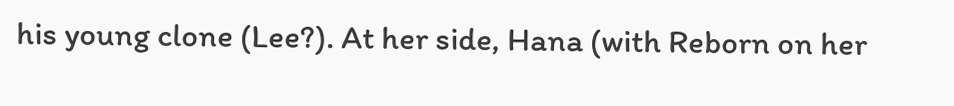his young clone (Lee?). At her side, Hana (with Reborn on her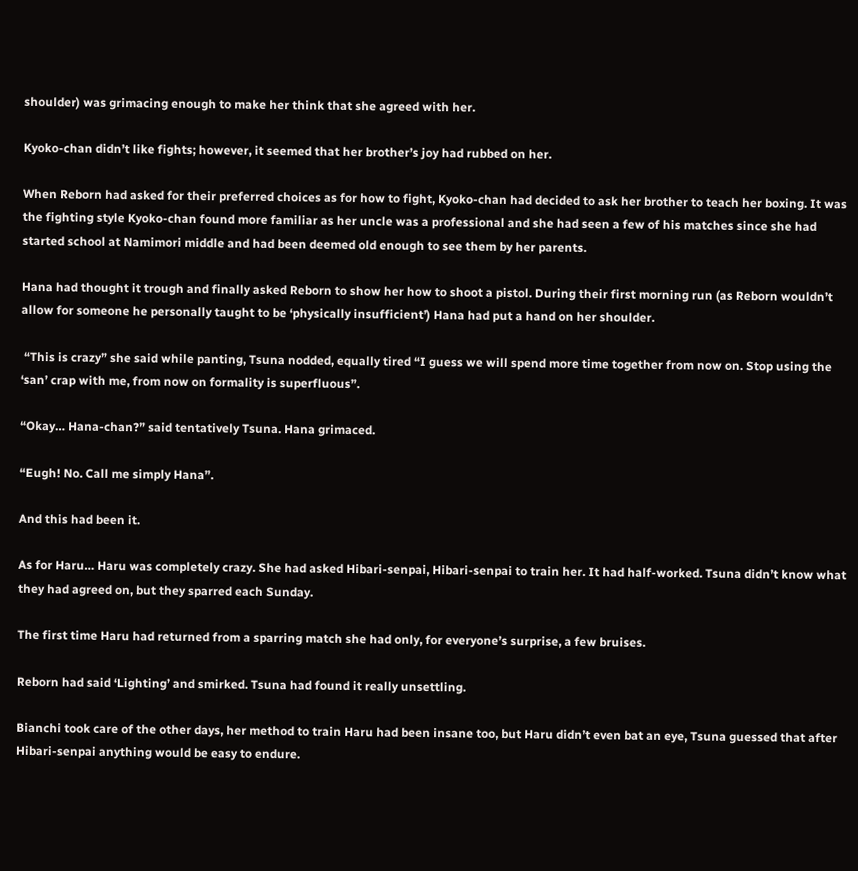shoulder) was grimacing enough to make her think that she agreed with her.

Kyoko-chan didn’t like fights; however, it seemed that her brother’s joy had rubbed on her.

When Reborn had asked for their preferred choices as for how to fight, Kyoko-chan had decided to ask her brother to teach her boxing. It was the fighting style Kyoko-chan found more familiar as her uncle was a professional and she had seen a few of his matches since she had started school at Namimori middle and had been deemed old enough to see them by her parents.

Hana had thought it trough and finally asked Reborn to show her how to shoot a pistol. During their first morning run (as Reborn wouldn’t allow for someone he personally taught to be ‘physically insufficient’) Hana had put a hand on her shoulder.

 “This is crazy” she said while panting, Tsuna nodded, equally tired “I guess we will spend more time together from now on. Stop using the ‘san’ crap with me, from now on formality is superfluous”.

“Okay… Hana-chan?” said tentatively Tsuna. Hana grimaced.

“Eugh! No. Call me simply Hana”.

And this had been it.

As for Haru… Haru was completely crazy. She had asked Hibari-senpai, Hibari-senpai to train her. It had half-worked. Tsuna didn’t know what they had agreed on, but they sparred each Sunday.

The first time Haru had returned from a sparring match she had only, for everyone’s surprise, a few bruises.

Reborn had said ‘Lighting’ and smirked. Tsuna had found it really unsettling.

Bianchi took care of the other days, her method to train Haru had been insane too, but Haru didn’t even bat an eye, Tsuna guessed that after Hibari-senpai anything would be easy to endure.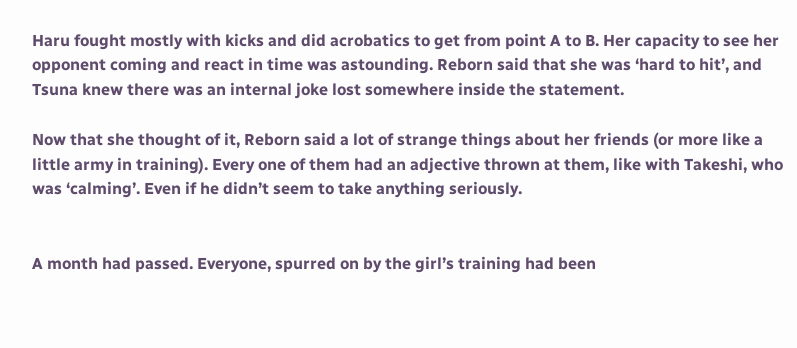Haru fought mostly with kicks and did acrobatics to get from point A to B. Her capacity to see her opponent coming and react in time was astounding. Reborn said that she was ‘hard to hit’, and Tsuna knew there was an internal joke lost somewhere inside the statement.

Now that she thought of it, Reborn said a lot of strange things about her friends (or more like a little army in training). Every one of them had an adjective thrown at them, like with Takeshi, who was ‘calming’. Even if he didn’t seem to take anything seriously.


A month had passed. Everyone, spurred on by the girl’s training had been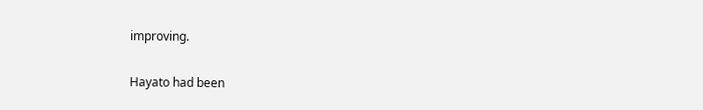improving.

Hayato had been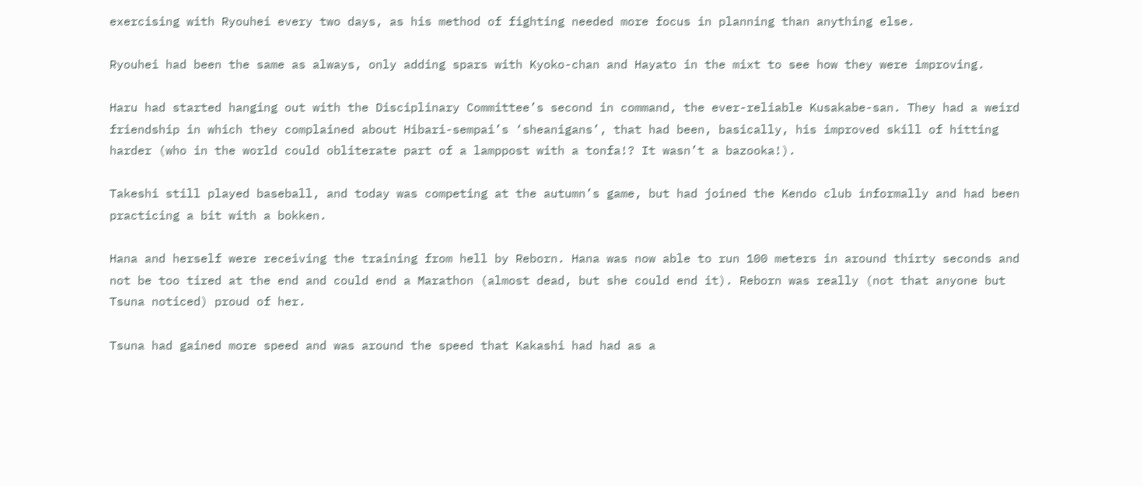exercising with Ryouhei every two days, as his method of fighting needed more focus in planning than anything else.

Ryouhei had been the same as always, only adding spars with Kyoko-chan and Hayato in the mixt to see how they were improving.

Haru had started hanging out with the Disciplinary Committee’s second in command, the ever-reliable Kusakabe-san. They had a weird friendship in which they complained about Hibari-sempai’s ‘sheanigans’, that had been, basically, his improved skill of hitting harder (who in the world could obliterate part of a lamppost with a tonfa!? It wasn’t a bazooka!).

Takeshi still played baseball, and today was competing at the autumn’s game, but had joined the Kendo club informally and had been practicing a bit with a bokken.

Hana and herself were receiving the training from hell by Reborn. Hana was now able to run 100 meters in around thirty seconds and not be too tired at the end and could end a Marathon (almost dead, but she could end it). Reborn was really (not that anyone but Tsuna noticed) proud of her.

Tsuna had gained more speed and was around the speed that Kakashi had had as a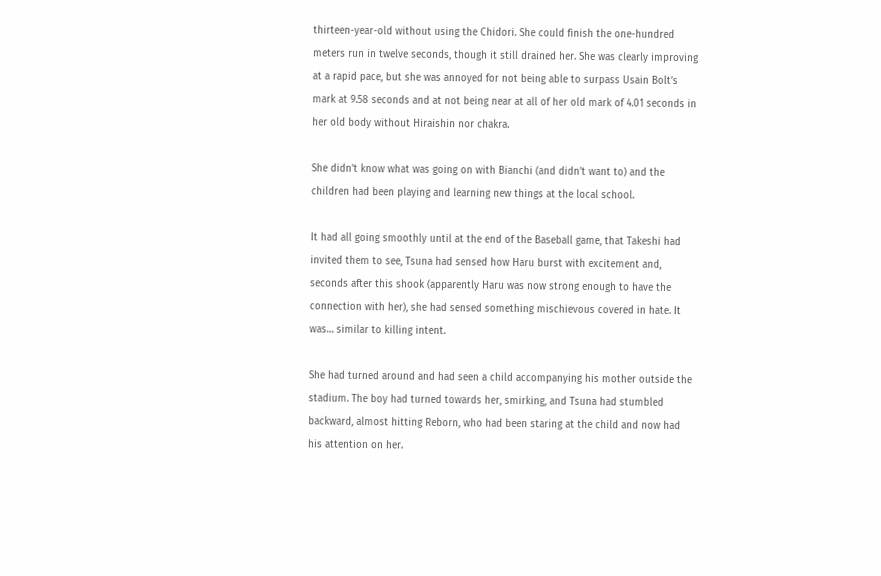thirteen-year-old without using the Chidori. She could finish the one-hundred meters run in twelve seconds, though it still drained her. She was clearly improving at a rapid pace, but she was annoyed for not being able to surpass Usain Bolt’s mark at 9.58 seconds and at not being near at all of her old mark of 4.01 seconds in her old body without Hiraishin nor chakra.

She didn’t know what was going on with Bianchi (and didn’t want to) and the children had been playing and learning new things at the local school.

It had all going smoothly until at the end of the Baseball game, that Takeshi had invited them to see, Tsuna had sensed how Haru burst with excitement and, seconds after this shook (apparently Haru was now strong enough to have the connection with her), she had sensed something mischievous covered in hate. It was… similar to killing intent.

She had turned around and had seen a child accompanying his mother outside the stadium. The boy had turned towards her, smirking, and Tsuna had stumbled backward, almost hitting Reborn, who had been staring at the child and now had his attention on her.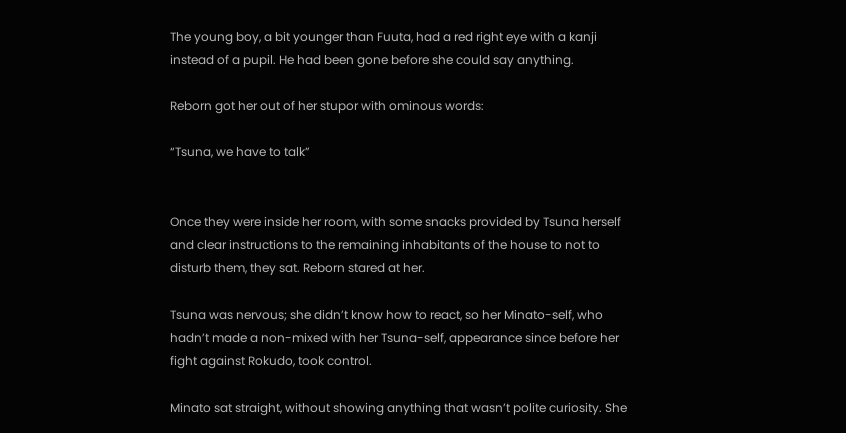The young boy, a bit younger than Fuuta, had a red right eye with a kanji instead of a pupil. He had been gone before she could say anything.

Reborn got her out of her stupor with ominous words:

“Tsuna, we have to talk”


Once they were inside her room, with some snacks provided by Tsuna herself and clear instructions to the remaining inhabitants of the house to not to disturb them, they sat. Reborn stared at her.

Tsuna was nervous; she didn’t know how to react, so her Minato-self, who hadn’t made a non-mixed with her Tsuna-self, appearance since before her fight against Rokudo, took control.

Minato sat straight, without showing anything that wasn’t polite curiosity. She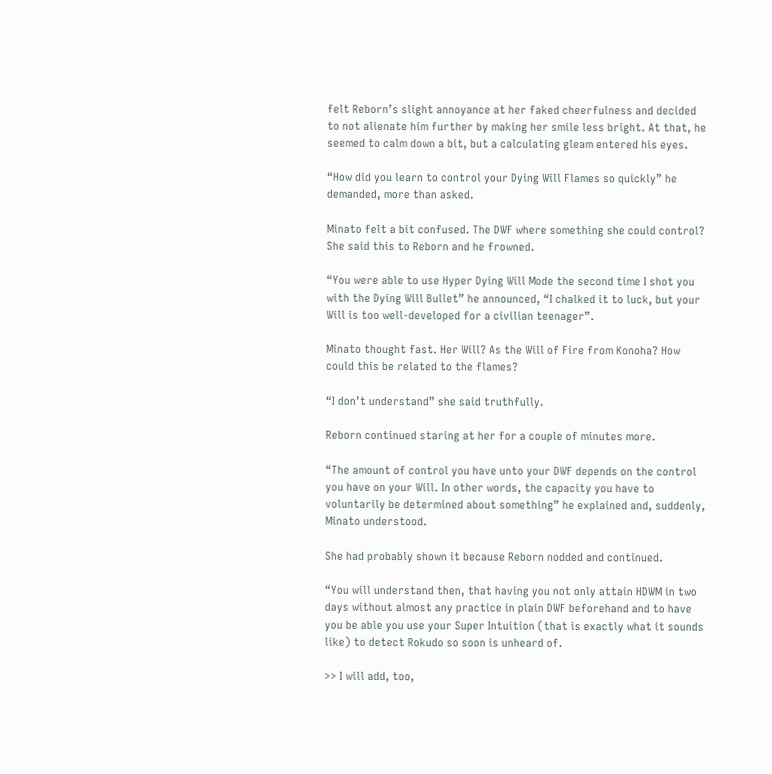felt Reborn’s slight annoyance at her faked cheerfulness and decided to not alienate him further by making her smile less bright. At that, he seemed to calm down a bit, but a calculating gleam entered his eyes.

“How did you learn to control your Dying Will Flames so quickly” he demanded, more than asked.

Minato felt a bit confused. The DWF where something she could control? She said this to Reborn and he frowned.

“You were able to use Hyper Dying Will Mode the second time I shot you with the Dying Will Bullet” he announced, “I chalked it to luck, but your Will is too well-developed for a civilian teenager”.

Minato thought fast. Her Will? As the Will of Fire from Konoha? How could this be related to the flames?

“I don’t understand” she said truthfully.

Reborn continued staring at her for a couple of minutes more.

“The amount of control you have unto your DWF depends on the control you have on your Will. In other words, the capacity you have to voluntarily be determined about something” he explained and, suddenly, Minato understood.

She had probably shown it because Reborn nodded and continued.

“You will understand then, that having you not only attain HDWM in two days without almost any practice in plain DWF beforehand and to have you be able you use your Super Intuition (that is exactly what it sounds like) to detect Rokudo so soon is unheard of.

>> I will add, too,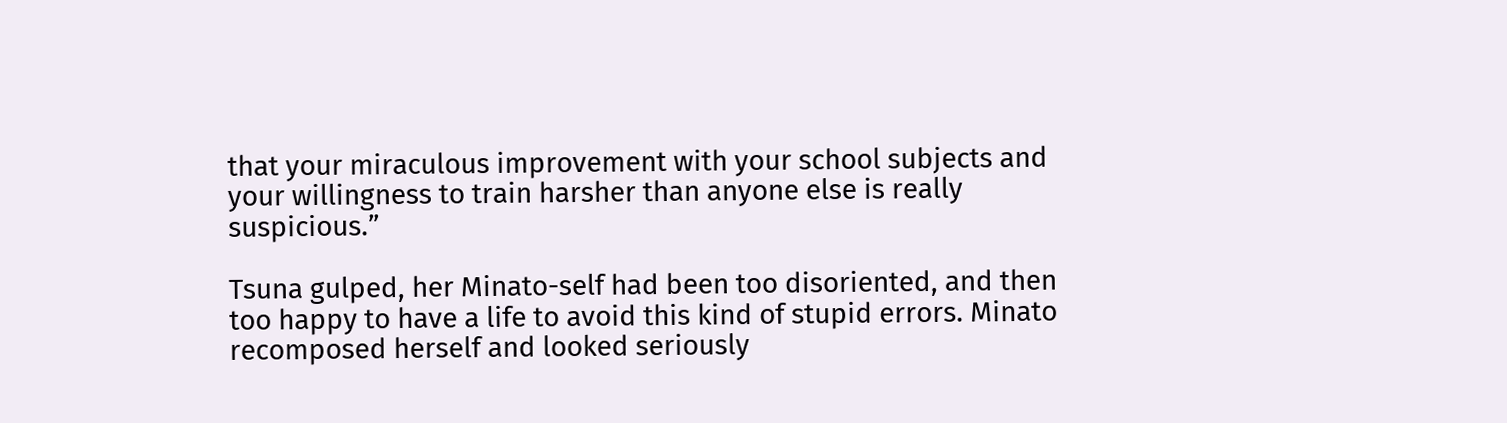that your miraculous improvement with your school subjects and your willingness to train harsher than anyone else is really suspicious.”

Tsuna gulped, her Minato-self had been too disoriented, and then too happy to have a life to avoid this kind of stupid errors. Minato recomposed herself and looked seriously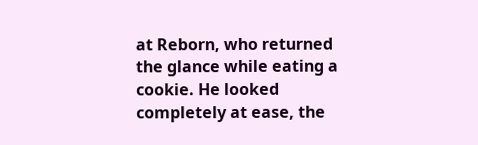at Reborn, who returned the glance while eating a cookie. He looked completely at ease, the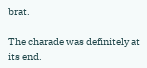brat.

The charade was definitely at its end.